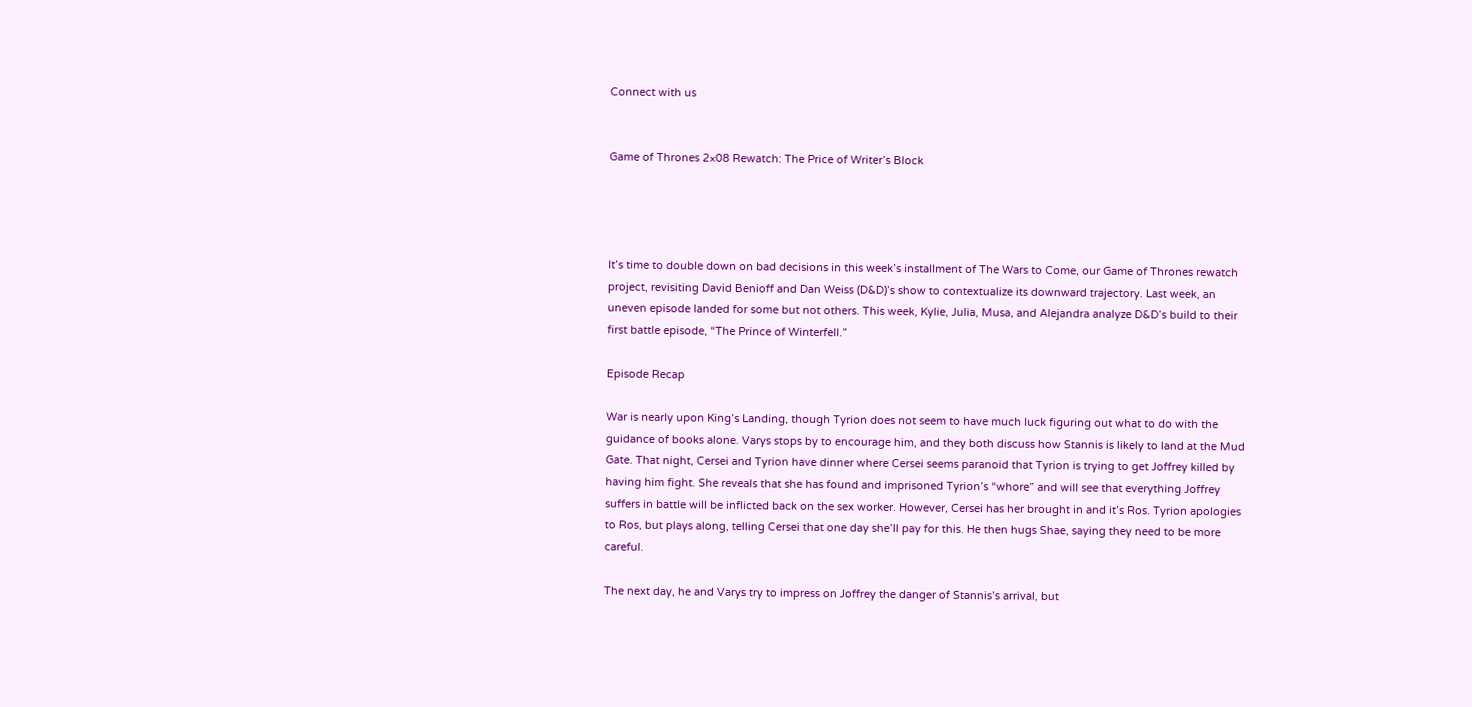Connect with us


Game of Thrones 2×08 Rewatch: The Price of Writer’s Block




It’s time to double down on bad decisions in this week’s installment of The Wars to Come, our Game of Thrones rewatch project, revisiting David Benioff and Dan Weiss (D&D)’s show to contextualize its downward trajectory. Last week, an uneven episode landed for some but not others. This week, Kylie, Julia, Musa, and Alejandra analyze D&D’s build to their first battle episode, “The Prince of Winterfell.”

Episode Recap

War is nearly upon King’s Landing, though Tyrion does not seem to have much luck figuring out what to do with the guidance of books alone. Varys stops by to encourage him, and they both discuss how Stannis is likely to land at the Mud Gate. That night, Cersei and Tyrion have dinner where Cersei seems paranoid that Tyrion is trying to get Joffrey killed by having him fight. She reveals that she has found and imprisoned Tyrion’s “whore” and will see that everything Joffrey suffers in battle will be inflicted back on the sex worker. However, Cersei has her brought in and it’s Ros. Tyrion apologies to Ros, but plays along, telling Cersei that one day she’ll pay for this. He then hugs Shae, saying they need to be more careful.

The next day, he and Varys try to impress on Joffrey the danger of Stannis’s arrival, but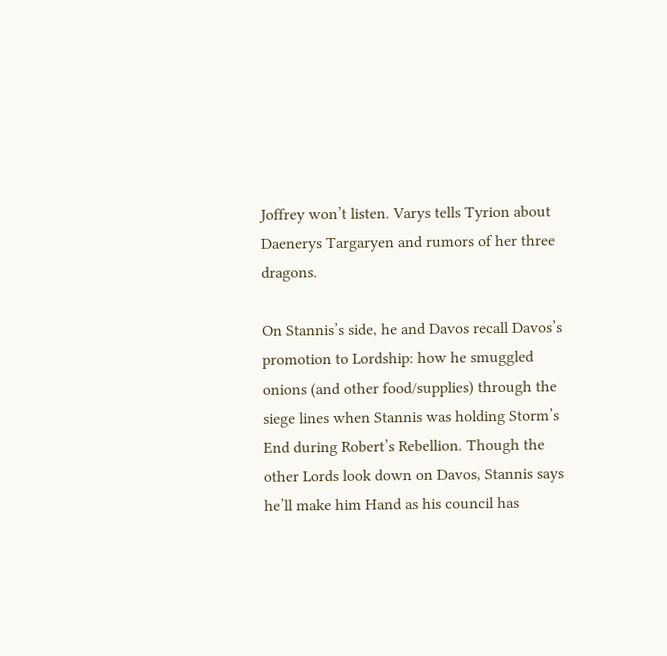Joffrey won’t listen. Varys tells Tyrion about Daenerys Targaryen and rumors of her three dragons.

On Stannis’s side, he and Davos recall Davos’s promotion to Lordship: how he smuggled onions (and other food/supplies) through the siege lines when Stannis was holding Storm’s End during Robert’s Rebellion. Though the other Lords look down on Davos, Stannis says he’ll make him Hand as his council has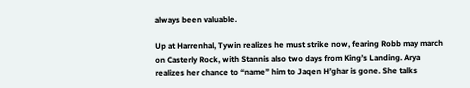always been valuable.

Up at Harrenhal, Tywin realizes he must strike now, fearing Robb may march on Casterly Rock, with Stannis also two days from King’s Landing. Arya realizes her chance to “name” him to Jaqen H’ghar is gone. She talks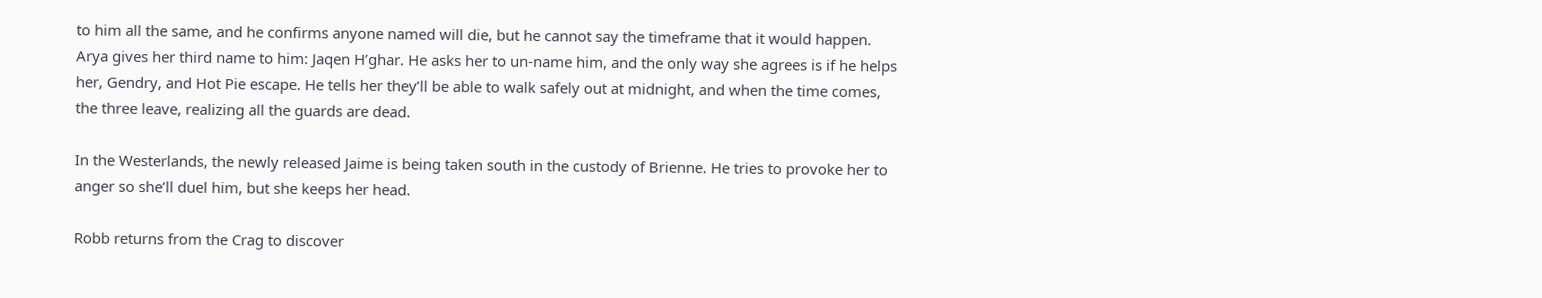to him all the same, and he confirms anyone named will die, but he cannot say the timeframe that it would happen. Arya gives her third name to him: Jaqen H’ghar. He asks her to un-name him, and the only way she agrees is if he helps her, Gendry, and Hot Pie escape. He tells her they’ll be able to walk safely out at midnight, and when the time comes, the three leave, realizing all the guards are dead.

In the Westerlands, the newly released Jaime is being taken south in the custody of Brienne. He tries to provoke her to anger so she’ll duel him, but she keeps her head.

Robb returns from the Crag to discover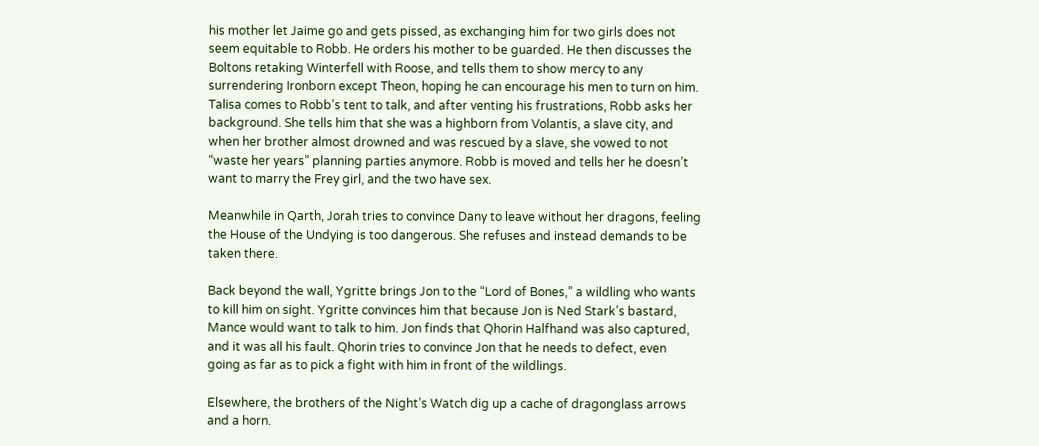his mother let Jaime go and gets pissed, as exchanging him for two girls does not seem equitable to Robb. He orders his mother to be guarded. He then discusses the Boltons retaking Winterfell with Roose, and tells them to show mercy to any surrendering Ironborn except Theon, hoping he can encourage his men to turn on him. Talisa comes to Robb’s tent to talk, and after venting his frustrations, Robb asks her background. She tells him that she was a highborn from Volantis, a slave city, and when her brother almost drowned and was rescued by a slave, she vowed to not “waste her years” planning parties anymore. Robb is moved and tells her he doesn’t want to marry the Frey girl, and the two have sex.

Meanwhile in Qarth, Jorah tries to convince Dany to leave without her dragons, feeling the House of the Undying is too dangerous. She refuses and instead demands to be taken there.

Back beyond the wall, Ygritte brings Jon to the “Lord of Bones,” a wildling who wants to kill him on sight. Ygritte convinces him that because Jon is Ned Stark’s bastard, Mance would want to talk to him. Jon finds that Qhorin Halfhand was also captured, and it was all his fault. Qhorin tries to convince Jon that he needs to defect, even going as far as to pick a fight with him in front of the wildlings.

Elsewhere, the brothers of the Night’s Watch dig up a cache of dragonglass arrows and a horn.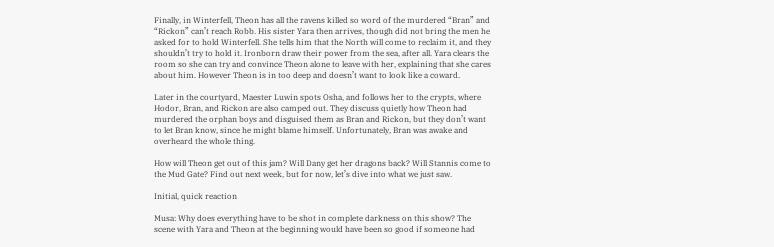Finally, in Winterfell, Theon has all the ravens killed so word of the murdered “Bran” and “Rickon” can’t reach Robb. His sister Yara then arrives, though did not bring the men he asked for to hold Winterfell. She tells him that the North will come to reclaim it, and they shouldn’t try to hold it. Ironborn draw their power from the sea, after all. Yara clears the room so she can try and convince Theon alone to leave with her, explaining that she cares about him. However Theon is in too deep and doesn’t want to look like a coward.

Later in the courtyard, Maester Luwin spots Osha, and follows her to the crypts, where Hodor, Bran, and Rickon are also camped out. They discuss quietly how Theon had murdered the orphan boys and disguised them as Bran and Rickon, but they don’t want to let Bran know, since he might blame himself. Unfortunately, Bran was awake and overheard the whole thing.

How will Theon get out of this jam? Will Dany get her dragons back? Will Stannis come to the Mud Gate? Find out next week, but for now, let’s dive into what we just saw.

Initial, quick reaction

Musa: Why does everything have to be shot in complete darkness on this show? The scene with Yara and Theon at the beginning would have been so good if someone had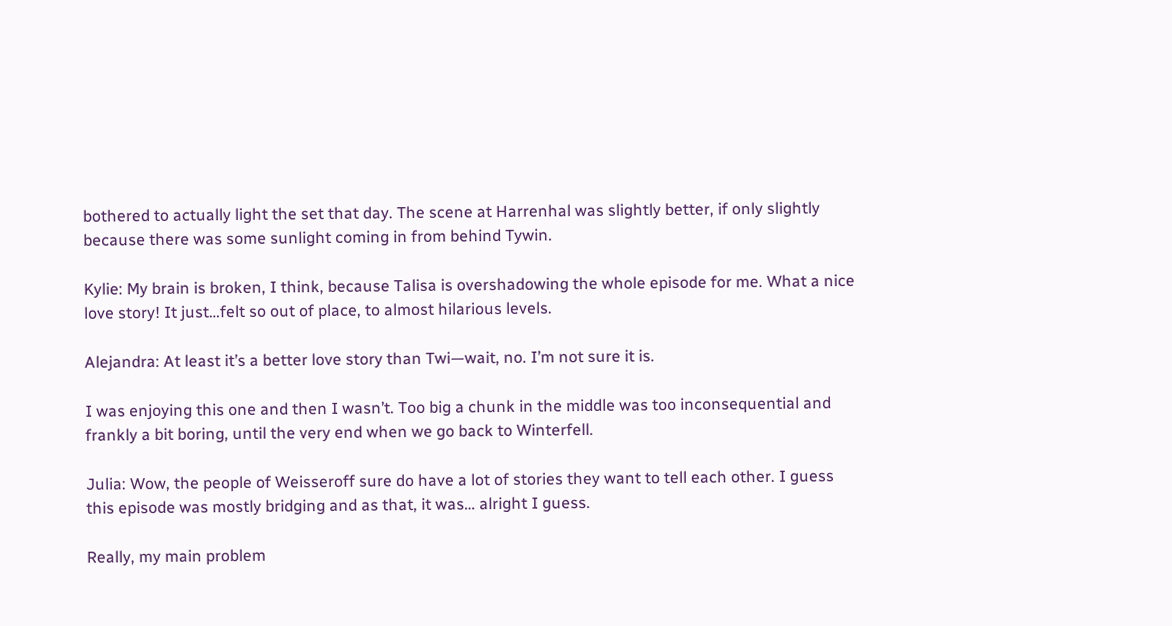bothered to actually light the set that day. The scene at Harrenhal was slightly better, if only slightly because there was some sunlight coming in from behind Tywin.

Kylie: My brain is broken, I think, because Talisa is overshadowing the whole episode for me. What a nice love story! It just…felt so out of place, to almost hilarious levels.

Alejandra: At least it’s a better love story than Twi—wait, no. I’m not sure it is.

I was enjoying this one and then I wasn’t. Too big a chunk in the middle was too inconsequential and frankly a bit boring, until the very end when we go back to Winterfell.

Julia: Wow, the people of Weisseroff sure do have a lot of stories they want to tell each other. I guess this episode was mostly bridging and as that, it was… alright I guess.

Really, my main problem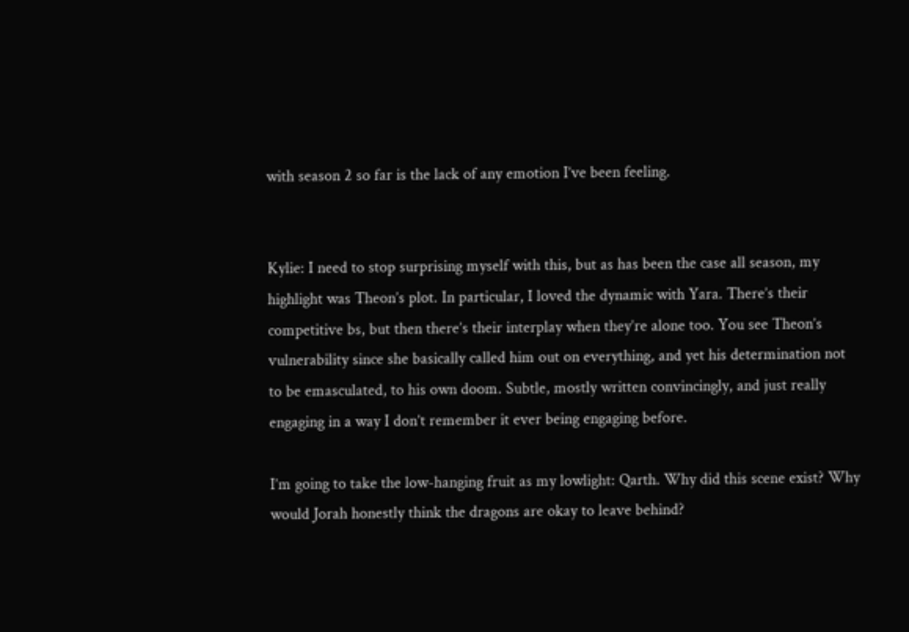with season 2 so far is the lack of any emotion I’ve been feeling.


Kylie: I need to stop surprising myself with this, but as has been the case all season, my highlight was Theon’s plot. In particular, I loved the dynamic with Yara. There’s their competitive bs, but then there’s their interplay when they’re alone too. You see Theon’s vulnerability since she basically called him out on everything, and yet his determination not to be emasculated, to his own doom. Subtle, mostly written convincingly, and just really engaging in a way I don’t remember it ever being engaging before.

I’m going to take the low-hanging fruit as my lowlight: Qarth. Why did this scene exist? Why would Jorah honestly think the dragons are okay to leave behind?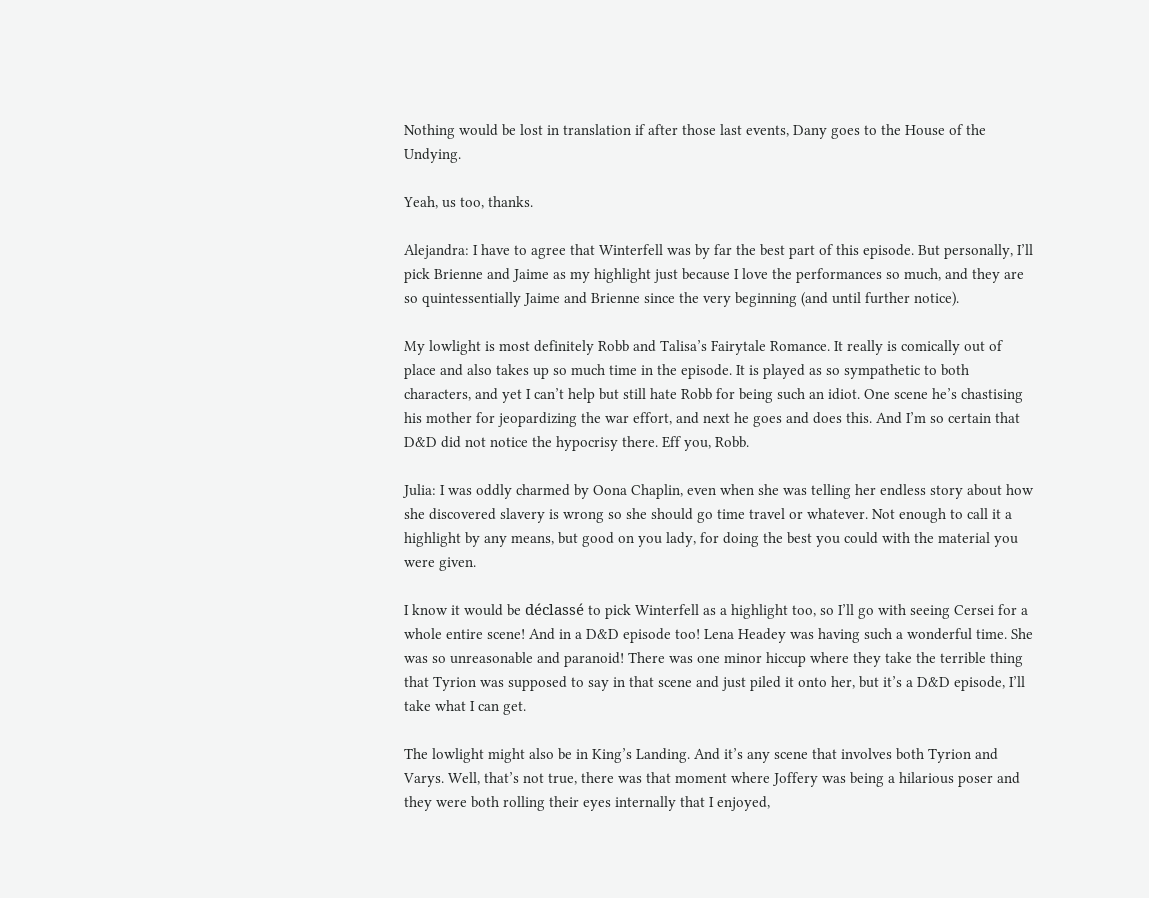Nothing would be lost in translation if after those last events, Dany goes to the House of the Undying.

Yeah, us too, thanks.

Alejandra: I have to agree that Winterfell was by far the best part of this episode. But personally, I’ll pick Brienne and Jaime as my highlight just because I love the performances so much, and they are so quintessentially Jaime and Brienne since the very beginning (and until further notice).

My lowlight is most definitely Robb and Talisa’s Fairytale Romance. It really is comically out of place and also takes up so much time in the episode. It is played as so sympathetic to both characters, and yet I can’t help but still hate Robb for being such an idiot. One scene he’s chastising his mother for jeopardizing the war effort, and next he goes and does this. And I’m so certain that D&D did not notice the hypocrisy there. Eff you, Robb.

Julia: I was oddly charmed by Oona Chaplin, even when she was telling her endless story about how she discovered slavery is wrong so she should go time travel or whatever. Not enough to call it a highlight by any means, but good on you lady, for doing the best you could with the material you were given.

I know it would be déclassé to pick Winterfell as a highlight too, so I’ll go with seeing Cersei for a whole entire scene! And in a D&D episode too! Lena Headey was having such a wonderful time. She was so unreasonable and paranoid! There was one minor hiccup where they take the terrible thing that Tyrion was supposed to say in that scene and just piled it onto her, but it’s a D&D episode, I’ll take what I can get.

The lowlight might also be in King’s Landing. And it’s any scene that involves both Tyrion and Varys. Well, that’s not true, there was that moment where Joffery was being a hilarious poser and they were both rolling their eyes internally that I enjoyed,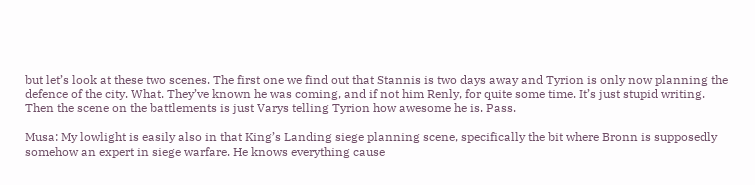but let’s look at these two scenes. The first one we find out that Stannis is two days away and Tyrion is only now planning the defence of the city. What. They’ve known he was coming, and if not him Renly, for quite some time. It’s just stupid writing. Then the scene on the battlements is just Varys telling Tyrion how awesome he is. Pass.

Musa: My lowlight is easily also in that King’s Landing siege planning scene, specifically the bit where Bronn is supposedly somehow an expert in siege warfare. He knows everything cause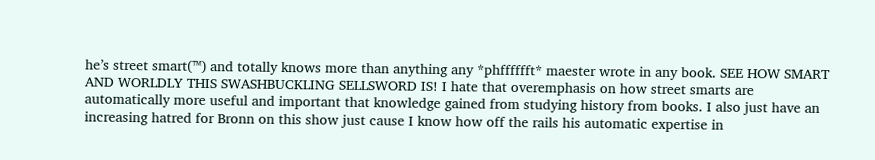he’s street smart(™) and totally knows more than anything any *phfffffft* maester wrote in any book. SEE HOW SMART AND WORLDLY THIS SWASHBUCKLING SELLSWORD IS! I hate that overemphasis on how street smarts are automatically more useful and important that knowledge gained from studying history from books. I also just have an increasing hatred for Bronn on this show just cause I know how off the rails his automatic expertise in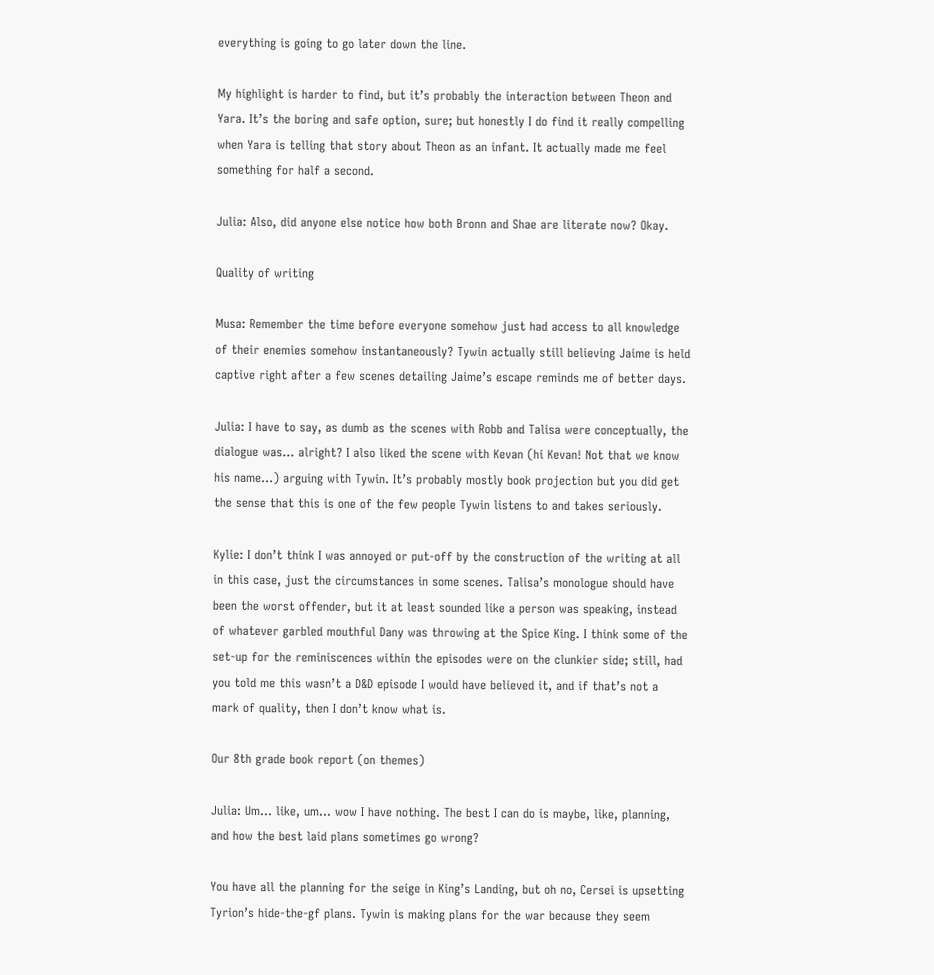everything is going to go later down the line.

My highlight is harder to find, but it’s probably the interaction between Theon and Yara. It’s the boring and safe option, sure; but honestly I do find it really compelling when Yara is telling that story about Theon as an infant. It actually made me feel something for half a second.

Julia: Also, did anyone else notice how both Bronn and Shae are literate now? Okay.

Quality of writing

Musa: Remember the time before everyone somehow just had access to all knowledge of their enemies somehow instantaneously? Tywin actually still believing Jaime is held captive right after a few scenes detailing Jaime’s escape reminds me of better days.

Julia: I have to say, as dumb as the scenes with Robb and Talisa were conceptually, the dialogue was… alright? I also liked the scene with Kevan (hi Kevan! Not that we know his name…) arguing with Tywin. It’s probably mostly book projection but you did get the sense that this is one of the few people Tywin listens to and takes seriously.

Kylie: I don’t think I was annoyed or put-off by the construction of the writing at all in this case, just the circumstances in some scenes. Talisa’s monologue should have been the worst offender, but it at least sounded like a person was speaking, instead of whatever garbled mouthful Dany was throwing at the Spice King. I think some of the set-up for the reminiscences within the episodes were on the clunkier side; still, had you told me this wasn’t a D&D episode I would have believed it, and if that’s not a mark of quality, then I don’t know what is.

Our 8th grade book report (on themes)

Julia: Um… like, um… wow I have nothing. The best I can do is maybe, like, planning, and how the best laid plans sometimes go wrong?

You have all the planning for the seige in King’s Landing, but oh no, Cersei is upsetting Tyrion’s hide-the-gf plans. Tywin is making plans for the war because they seem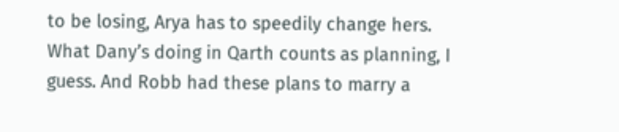to be losing, Arya has to speedily change hers. What Dany’s doing in Qarth counts as planning, I guess. And Robb had these plans to marry a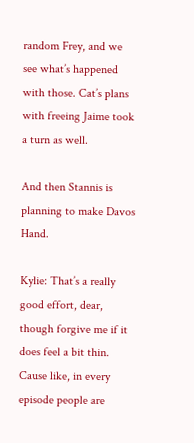random Frey, and we see what’s happened with those. Cat’s plans with freeing Jaime took a turn as well.

And then Stannis is planning to make Davos Hand.

Kylie: That’s a really good effort, dear, though forgive me if it does feel a bit thin. Cause like, in every episode people are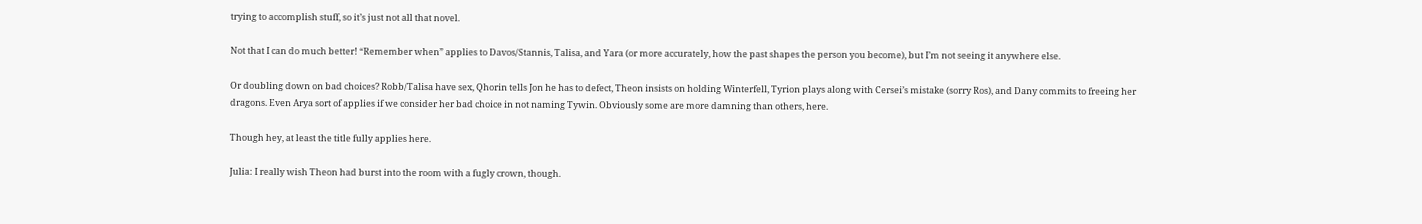trying to accomplish stuff, so it’s just not all that novel.

Not that I can do much better! “Remember when” applies to Davos/Stannis, Talisa, and Yara (or more accurately, how the past shapes the person you become), but I’m not seeing it anywhere else.

Or doubling down on bad choices? Robb/Talisa have sex, Qhorin tells Jon he has to defect, Theon insists on holding Winterfell, Tyrion plays along with Cersei’s mistake (sorry Ros), and Dany commits to freeing her dragons. Even Arya sort of applies if we consider her bad choice in not naming Tywin. Obviously some are more damning than others, here.

Though hey, at least the title fully applies here.

Julia: I really wish Theon had burst into the room with a fugly crown, though.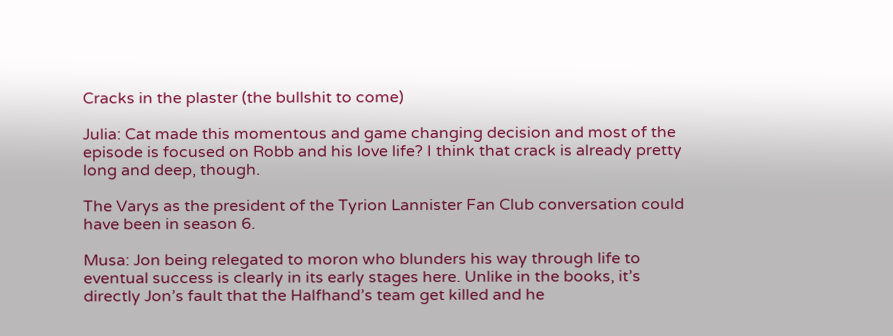Cracks in the plaster (the bullshit to come)

Julia: Cat made this momentous and game changing decision and most of the episode is focused on Robb and his love life? I think that crack is already pretty long and deep, though.

The Varys as the president of the Tyrion Lannister Fan Club conversation could have been in season 6.

Musa: Jon being relegated to moron who blunders his way through life to eventual success is clearly in its early stages here. Unlike in the books, it’s directly Jon’s fault that the Halfhand’s team get killed and he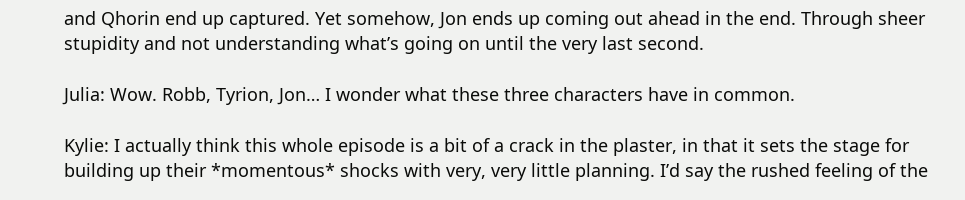and Qhorin end up captured. Yet somehow, Jon ends up coming out ahead in the end. Through sheer stupidity and not understanding what’s going on until the very last second.

Julia: Wow. Robb, Tyrion, Jon… I wonder what these three characters have in common.

Kylie: I actually think this whole episode is a bit of a crack in the plaster, in that it sets the stage for building up their *momentous* shocks with very, very little planning. I’d say the rushed feeling of the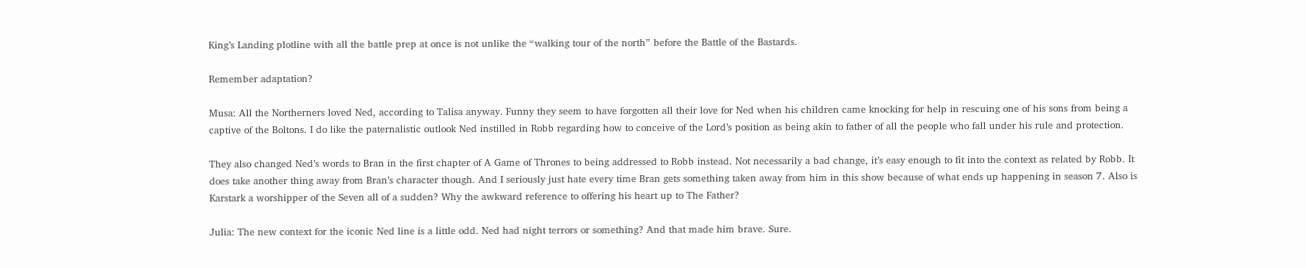King’s Landing plotline with all the battle prep at once is not unlike the “walking tour of the north” before the Battle of the Bastards.

Remember adaptation?

Musa: All the Northerners loved Ned, according to Talisa anyway. Funny they seem to have forgotten all their love for Ned when his children came knocking for help in rescuing one of his sons from being a captive of the Boltons. I do like the paternalistic outlook Ned instilled in Robb regarding how to conceive of the Lord’s position as being akin to father of all the people who fall under his rule and protection.

They also changed Ned’s words to Bran in the first chapter of A Game of Thrones to being addressed to Robb instead. Not necessarily a bad change, it’s easy enough to fit into the context as related by Robb. It does take another thing away from Bran’s character though. And I seriously just hate every time Bran gets something taken away from him in this show because of what ends up happening in season 7. Also is Karstark a worshipper of the Seven all of a sudden? Why the awkward reference to offering his heart up to The Father?

Julia: The new context for the iconic Ned line is a little odd. Ned had night terrors or something? And that made him brave. Sure.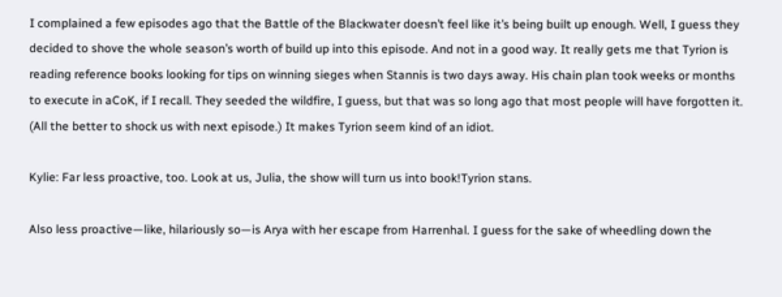I complained a few episodes ago that the Battle of the Blackwater doesn’t feel like it’s being built up enough. Well, I guess they decided to shove the whole season’s worth of build up into this episode. And not in a good way. It really gets me that Tyrion is reading reference books looking for tips on winning sieges when Stannis is two days away. His chain plan took weeks or months to execute in aCoK, if I recall. They seeded the wildfire, I guess, but that was so long ago that most people will have forgotten it. (All the better to shock us with next episode.) It makes Tyrion seem kind of an idiot.

Kylie: Far less proactive, too. Look at us, Julia, the show will turn us into book!Tyrion stans.

Also less proactive—like, hilariously so—is Arya with her escape from Harrenhal. I guess for the sake of wheedling down the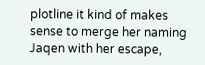plotline it kind of makes sense to merge her naming Jaqen with her escape,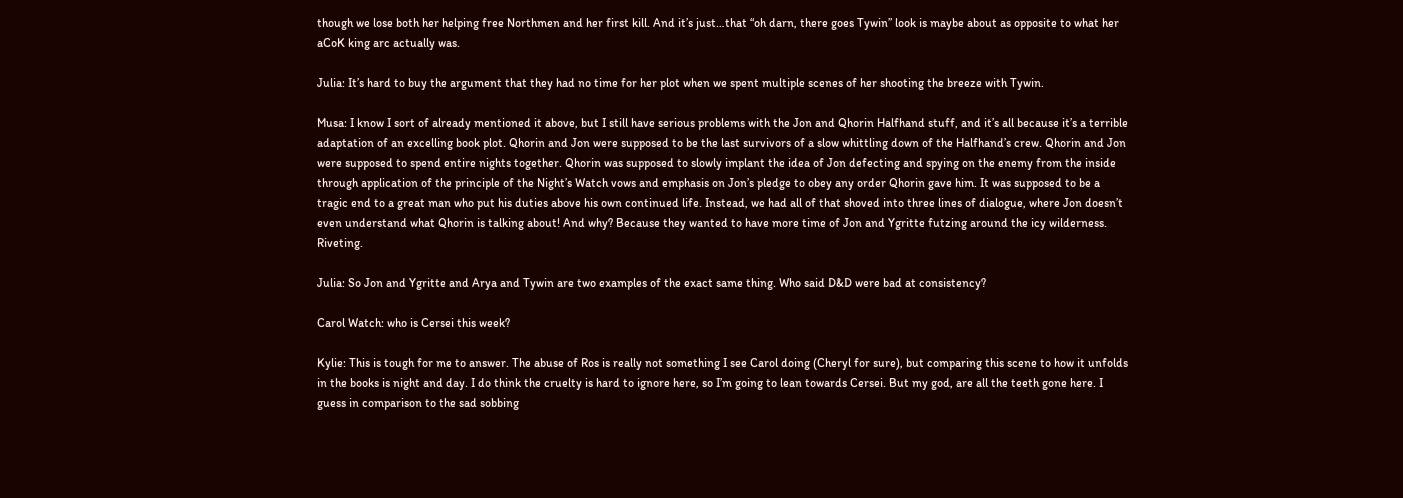though we lose both her helping free Northmen and her first kill. And it’s just…that “oh darn, there goes Tywin” look is maybe about as opposite to what her aCoK king arc actually was.

Julia: It’s hard to buy the argument that they had no time for her plot when we spent multiple scenes of her shooting the breeze with Tywin.

Musa: I know I sort of already mentioned it above, but I still have serious problems with the Jon and Qhorin Halfhand stuff, and it’s all because it’s a terrible adaptation of an excelling book plot. Qhorin and Jon were supposed to be the last survivors of a slow whittling down of the Halfhand’s crew. Qhorin and Jon were supposed to spend entire nights together. Qhorin was supposed to slowly implant the idea of Jon defecting and spying on the enemy from the inside through application of the principle of the Night’s Watch vows and emphasis on Jon’s pledge to obey any order Qhorin gave him. It was supposed to be a tragic end to a great man who put his duties above his own continued life. Instead, we had all of that shoved into three lines of dialogue, where Jon doesn’t even understand what Qhorin is talking about! And why? Because they wanted to have more time of Jon and Ygritte futzing around the icy wilderness. Riveting.

Julia: So Jon and Ygritte and Arya and Tywin are two examples of the exact same thing. Who said D&D were bad at consistency?

Carol Watch: who is Cersei this week?

Kylie: This is tough for me to answer. The abuse of Ros is really not something I see Carol doing (Cheryl for sure), but comparing this scene to how it unfolds in the books is night and day. I do think the cruelty is hard to ignore here, so I’m going to lean towards Cersei. But my god, are all the teeth gone here. I guess in comparison to the sad sobbing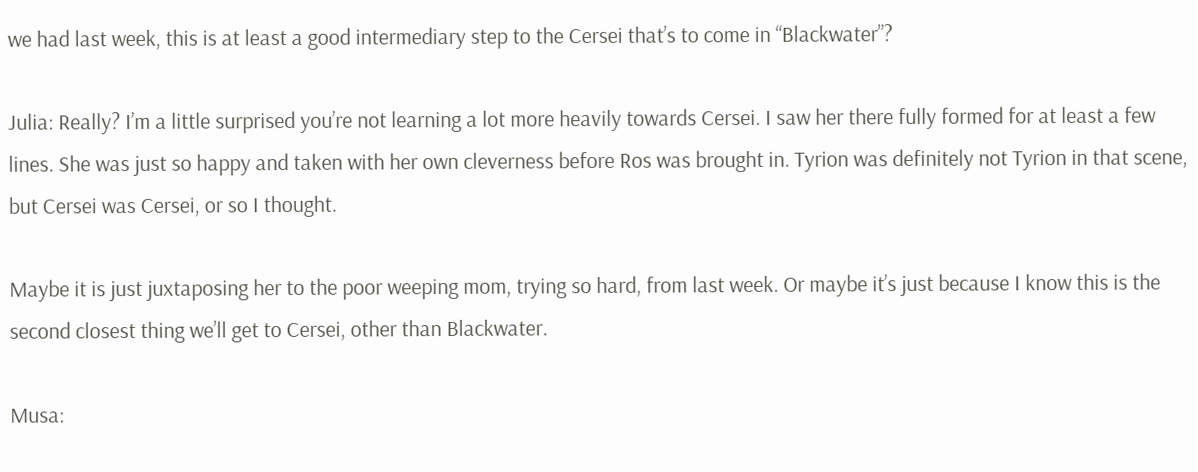we had last week, this is at least a good intermediary step to the Cersei that’s to come in “Blackwater”?

Julia: Really? I’m a little surprised you’re not learning a lot more heavily towards Cersei. I saw her there fully formed for at least a few lines. She was just so happy and taken with her own cleverness before Ros was brought in. Tyrion was definitely not Tyrion in that scene, but Cersei was Cersei, or so I thought.

Maybe it is just juxtaposing her to the poor weeping mom, trying so hard, from last week. Or maybe it’s just because I know this is the second closest thing we’ll get to Cersei, other than Blackwater.

Musa: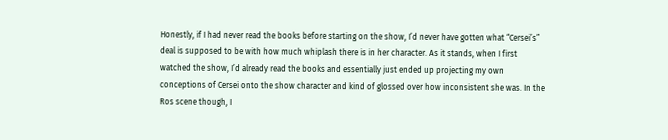Honestly, if I had never read the books before starting on the show, I’d never have gotten what “Cersei’s” deal is supposed to be with how much whiplash there is in her character. As it stands, when I first watched the show, I’d already read the books and essentially just ended up projecting my own conceptions of Cersei onto the show character and kind of glossed over how inconsistent she was. In the Ros scene though, I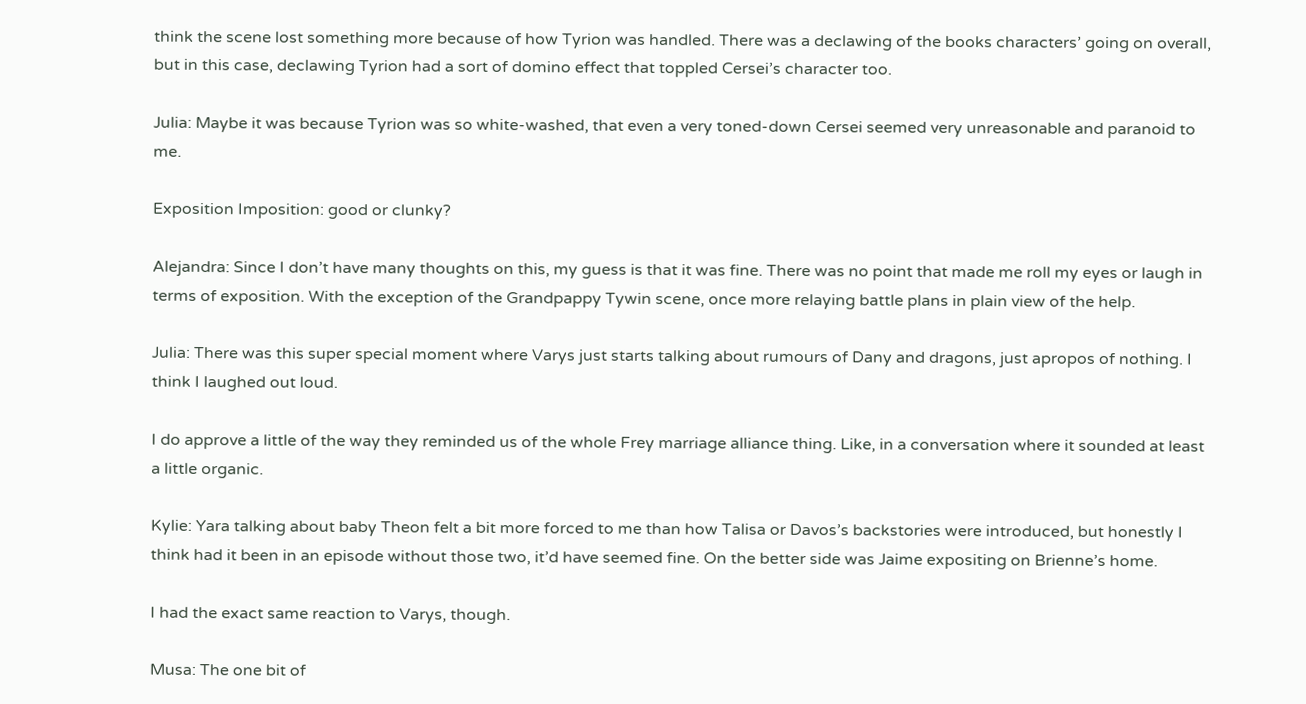think the scene lost something more because of how Tyrion was handled. There was a declawing of the books characters’ going on overall, but in this case, declawing Tyrion had a sort of domino effect that toppled Cersei’s character too.

Julia: Maybe it was because Tyrion was so white-washed, that even a very toned-down Cersei seemed very unreasonable and paranoid to me.

Exposition Imposition: good or clunky?

Alejandra: Since I don’t have many thoughts on this, my guess is that it was fine. There was no point that made me roll my eyes or laugh in terms of exposition. With the exception of the Grandpappy Tywin scene, once more relaying battle plans in plain view of the help.

Julia: There was this super special moment where Varys just starts talking about rumours of Dany and dragons, just apropos of nothing. I think I laughed out loud.

I do approve a little of the way they reminded us of the whole Frey marriage alliance thing. Like, in a conversation where it sounded at least a little organic.

Kylie: Yara talking about baby Theon felt a bit more forced to me than how Talisa or Davos’s backstories were introduced, but honestly I think had it been in an episode without those two, it’d have seemed fine. On the better side was Jaime expositing on Brienne’s home.

I had the exact same reaction to Varys, though.

Musa: The one bit of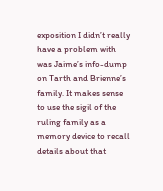exposition I didn’t really have a problem with was Jaime’s info-dump on Tarth and Brienne’s family. It makes sense to use the sigil of the ruling family as a memory device to recall details about that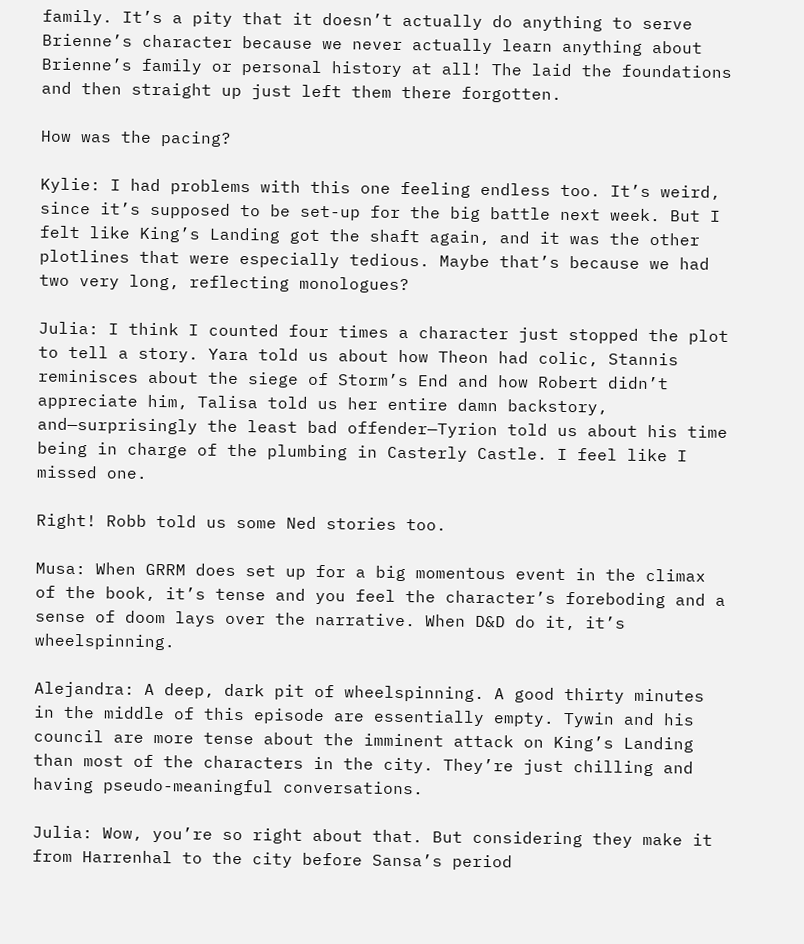family. It’s a pity that it doesn’t actually do anything to serve Brienne’s character because we never actually learn anything about Brienne’s family or personal history at all! The laid the foundations and then straight up just left them there forgotten.

How was the pacing?

Kylie: I had problems with this one feeling endless too. It’s weird, since it’s supposed to be set-up for the big battle next week. But I felt like King’s Landing got the shaft again, and it was the other plotlines that were especially tedious. Maybe that’s because we had two very long, reflecting monologues?

Julia: I think I counted four times a character just stopped the plot to tell a story. Yara told us about how Theon had colic, Stannis reminisces about the siege of Storm’s End and how Robert didn’t appreciate him, Talisa told us her entire damn backstory, and—surprisingly the least bad offender—Tyrion told us about his time being in charge of the plumbing in Casterly Castle. I feel like I missed one.

Right! Robb told us some Ned stories too.

Musa: When GRRM does set up for a big momentous event in the climax of the book, it’s tense and you feel the character’s foreboding and a sense of doom lays over the narrative. When D&D do it, it’s wheelspinning.

Alejandra: A deep, dark pit of wheelspinning. A good thirty minutes in the middle of this episode are essentially empty. Tywin and his council are more tense about the imminent attack on King’s Landing than most of the characters in the city. They’re just chilling and having pseudo-meaningful conversations.

Julia: Wow, you’re so right about that. But considering they make it from Harrenhal to the city before Sansa’s period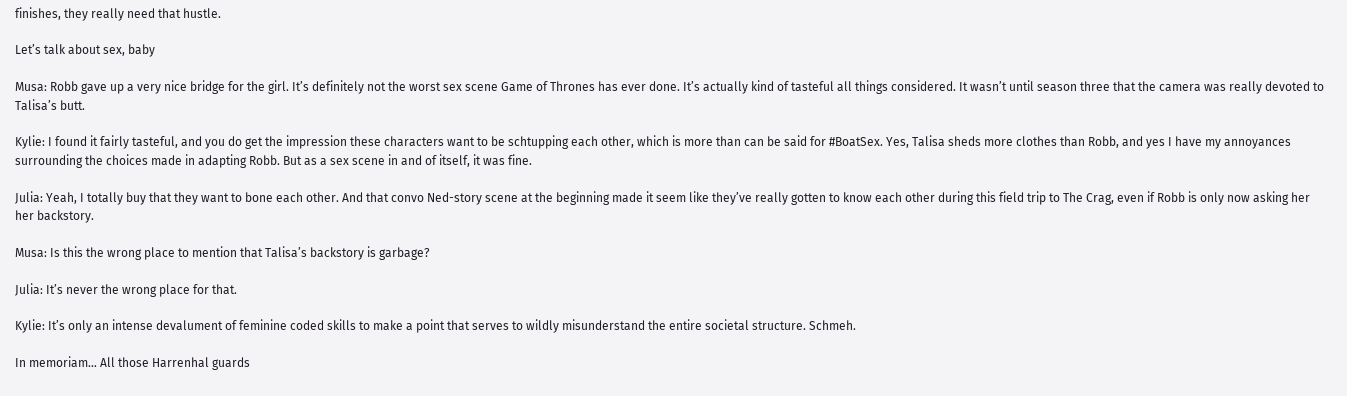finishes, they really need that hustle.

Let’s talk about sex, baby

Musa: Robb gave up a very nice bridge for the girl. It’s definitely not the worst sex scene Game of Thrones has ever done. It’s actually kind of tasteful all things considered. It wasn’t until season three that the camera was really devoted to Talisa’s butt.

Kylie: I found it fairly tasteful, and you do get the impression these characters want to be schtupping each other, which is more than can be said for #BoatSex. Yes, Talisa sheds more clothes than Robb, and yes I have my annoyances surrounding the choices made in adapting Robb. But as a sex scene in and of itself, it was fine.

Julia: Yeah, I totally buy that they want to bone each other. And that convo Ned-story scene at the beginning made it seem like they’ve really gotten to know each other during this field trip to The Crag, even if Robb is only now asking her her backstory.

Musa: Is this the wrong place to mention that Talisa’s backstory is garbage?

Julia: It’s never the wrong place for that.

Kylie: It’s only an intense devalument of feminine coded skills to make a point that serves to wildly misunderstand the entire societal structure. Schmeh.

In memoriam… All those Harrenhal guards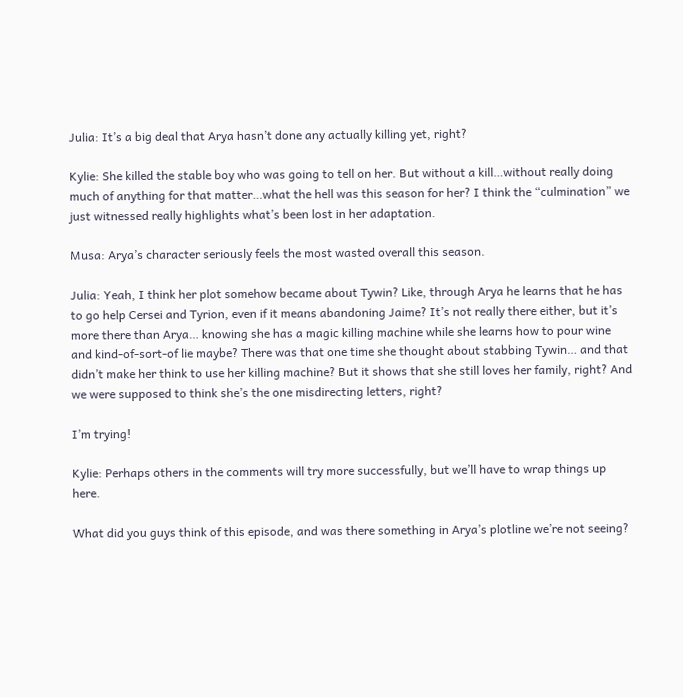Julia: It’s a big deal that Arya hasn’t done any actually killing yet, right?

Kylie: She killed the stable boy who was going to tell on her. But without a kill…without really doing much of anything for that matter…what the hell was this season for her? I think the “culmination” we just witnessed really highlights what’s been lost in her adaptation.

Musa: Arya’s character seriously feels the most wasted overall this season.

Julia: Yeah, I think her plot somehow became about Tywin? Like, through Arya he learns that he has to go help Cersei and Tyrion, even if it means abandoning Jaime? It’s not really there either, but it’s more there than Arya… knowing she has a magic killing machine while she learns how to pour wine and kind-of-sort-of lie maybe? There was that one time she thought about stabbing Tywin… and that didn’t make her think to use her killing machine? But it shows that she still loves her family, right? And we were supposed to think she’s the one misdirecting letters, right?

I’m trying!

Kylie: Perhaps others in the comments will try more successfully, but we’ll have to wrap things up here.

What did you guys think of this episode, and was there something in Arya’s plotline we’re not seeing?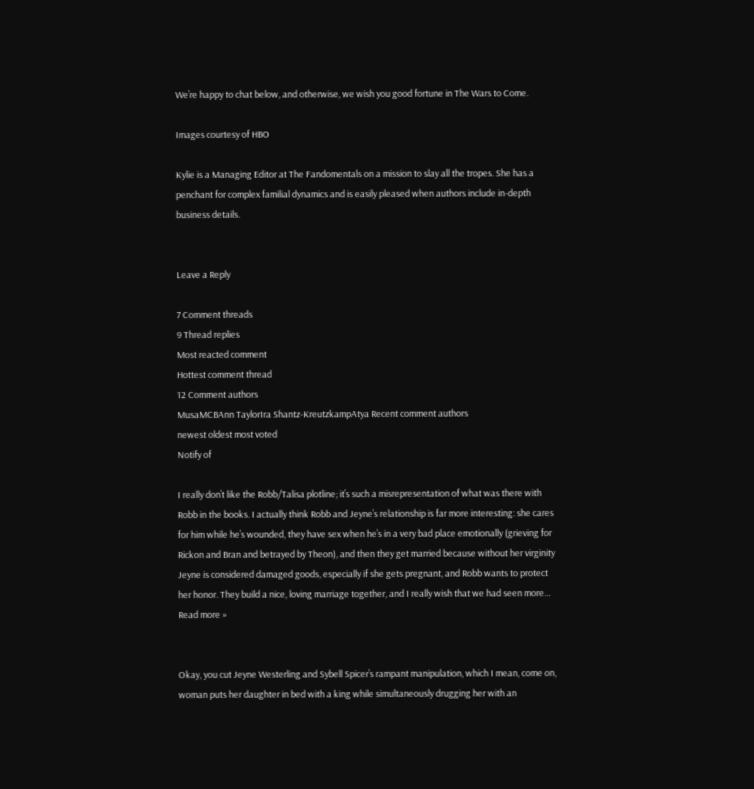We’re happy to chat below, and otherwise, we wish you good fortune in The Wars to Come.

Images courtesy of HBO

Kylie is a Managing Editor at The Fandomentals on a mission to slay all the tropes. She has a penchant for complex familial dynamics and is easily pleased when authors include in-depth business details.


Leave a Reply

7 Comment threads
9 Thread replies
Most reacted comment
Hottest comment thread
12 Comment authors
MusaMCBAnn TaylorIra Shantz-KreutzkampAtya Recent comment authors
newest oldest most voted
Notify of

I really don’t like the Robb/Talisa plotline; it’s such a misrepresentation of what was there with Robb in the books. I actually think Robb and Jeyne’s relationship is far more interesting: she cares for him while he’s wounded, they have sex when he’s in a very bad place emotionally (grieving for Rickon and Bran and betrayed by Theon), and then they get married because without her virginity Jeyne is considered damaged goods, especially if she gets pregnant, and Robb wants to protect her honor. They build a nice, loving marriage together, and I really wish that we had seen more… Read more »


Okay, you cut Jeyne Westerling and Sybell Spicer’s rampant manipulation, which I mean, come on, woman puts her daughter in bed with a king while simultaneously drugging her with an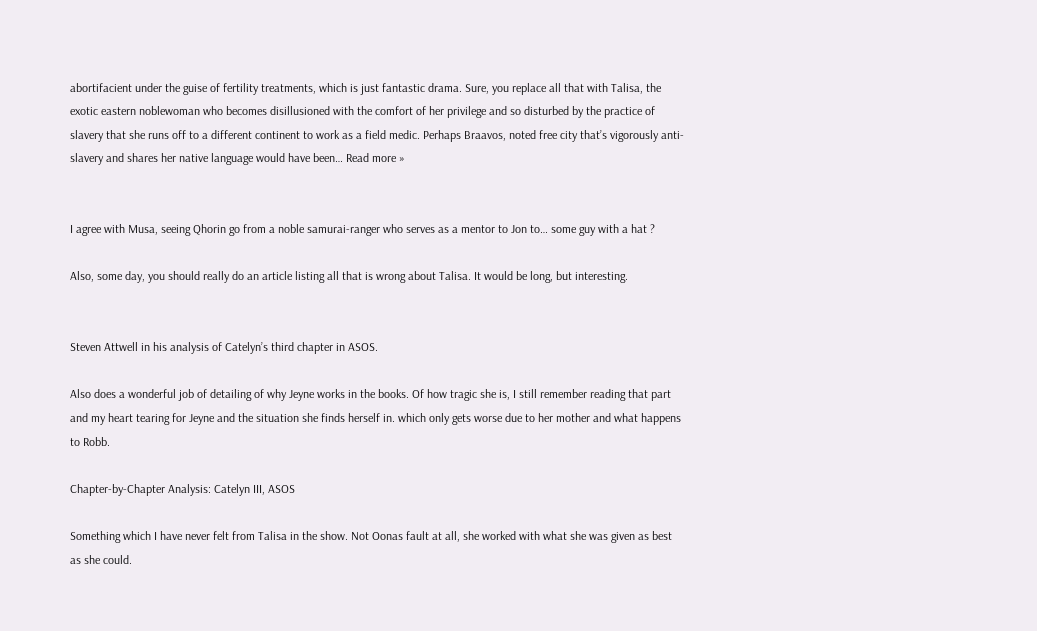abortifacient under the guise of fertility treatments, which is just fantastic drama. Sure, you replace all that with Talisa, the exotic eastern noblewoman who becomes disillusioned with the comfort of her privilege and so disturbed by the practice of slavery that she runs off to a different continent to work as a field medic. Perhaps Braavos, noted free city that’s vigorously anti-slavery and shares her native language would have been… Read more »


I agree with Musa, seeing Qhorin go from a noble samurai-ranger who serves as a mentor to Jon to… some guy with a hat ?

Also, some day, you should really do an article listing all that is wrong about Talisa. It would be long, but interesting.


Steven Attwell in his analysis of Catelyn’s third chapter in ASOS.

Also does a wonderful job of detailing of why Jeyne works in the books. Of how tragic she is, I still remember reading that part and my heart tearing for Jeyne and the situation she finds herself in. which only gets worse due to her mother and what happens to Robb.

Chapter-by-Chapter Analysis: Catelyn III, ASOS

Something which I have never felt from Talisa in the show. Not Oonas fault at all, she worked with what she was given as best as she could.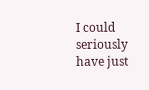I could seriously have just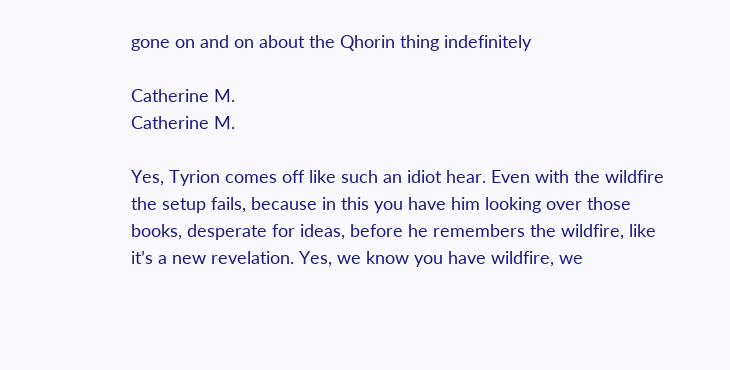gone on and on about the Qhorin thing indefinitely

Catherine M.
Catherine M.

Yes, Tyrion comes off like such an idiot hear. Even with the wildfire the setup fails, because in this you have him looking over those books, desperate for ideas, before he remembers the wildfire, like it’s a new revelation. Yes, we know you have wildfire, we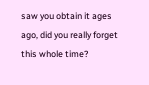saw you obtain it ages ago, did you really forget this whole time?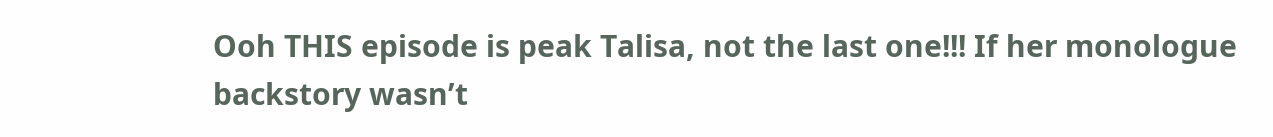Ooh THIS episode is peak Talisa, not the last one!!! If her monologue backstory wasn’t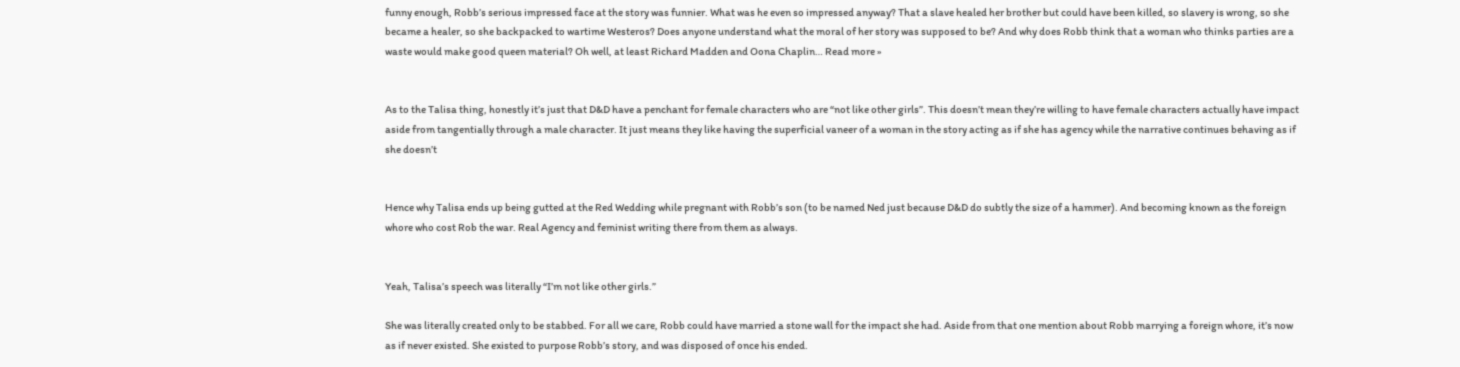funny enough, Robb’s serious impressed face at the story was funnier. What was he even so impressed anyway? That a slave healed her brother but could have been killed, so slavery is wrong, so she became a healer, so she backpacked to wartime Westeros? Does anyone understand what the moral of her story was supposed to be? And why does Robb think that a woman who thinks parties are a waste would make good queen material? Oh well, at least Richard Madden and Oona Chaplin… Read more »


As to the Talisa thing, honestly it’s just that D&D have a penchant for female characters who are “not like other girls”. This doesn’t mean they’re willing to have female characters actually have impact aside from tangentially through a male character. It just means they like having the superficial vaneer of a woman in the story acting as if she has agency while the narrative continues behaving as if she doesn’t


Hence why Talisa ends up being gutted at the Red Wedding while pregnant with Robb’s son (to be named Ned just because D&D do subtly the size of a hammer). And becoming known as the foreign whore who cost Rob the war. Real Agency and feminist writing there from them as always.


Yeah, Talisa’s speech was literally “I’m not like other girls.”

She was literally created only to be stabbed. For all we care, Robb could have married a stone wall for the impact she had. Aside from that one mention about Robb marrying a foreign whore, it’s now as if never existed. She existed to purpose Robb’s story, and was disposed of once his ended.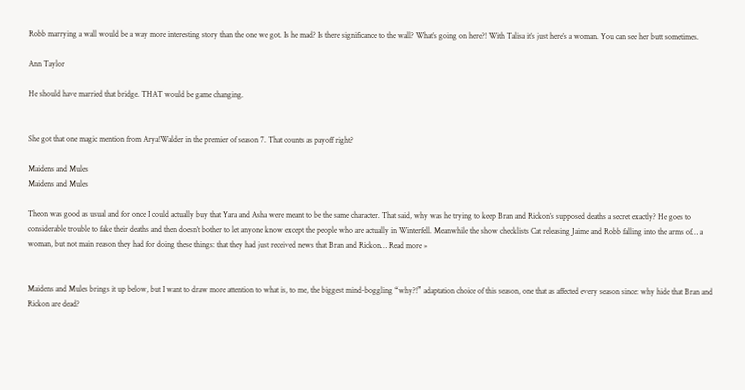Robb marrying a wall would be a way more interesting story than the one we got. Is he mad? Is there significance to the wall? What’s going on here?! With Talisa it’s just here’s a woman. You can see her butt sometimes.

Ann Taylor

He should have married that bridge. THAT would be game changing.


She got that one magic mention from Arya!Walder in the premier of season 7. That counts as payoff right?

Maidens and Mules
Maidens and Mules

Theon was good as usual and for once I could actually buy that Yara and Asha were meant to be the same character. That said, why was he trying to keep Bran and Rickon’s supposed deaths a secret exactly? He goes to considerable trouble to fake their deaths and then doesn’t bother to let anyone know except the people who are actually in Winterfell. Meanwhile the show checklists Cat releasing Jaime and Robb falling into the arms of… a woman, but not main reason they had for doing these things: that they had just received news that Bran and Rickon… Read more »


Maidens and Mules brings it up below, but I want to draw more attention to what is, to me, the biggest mind-boggling “why?!” adaptation choice of this season, one that as affected every season since: why hide that Bran and Rickon are dead?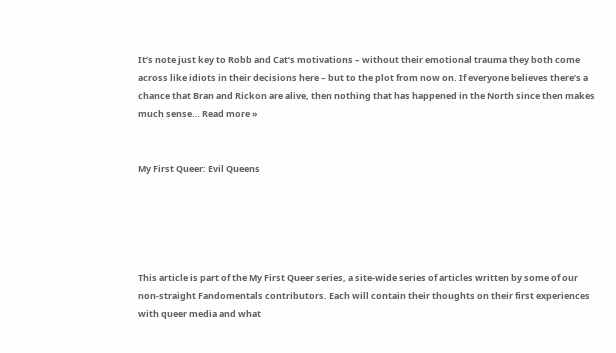It’s note just key to Robb and Cat’s motivations – without their emotional trauma they both come across like idiots in their decisions here – but to the plot from now on. If everyone believes there’s a chance that Bran and Rickon are alive, then nothing that has happened in the North since then makes much sense… Read more »


My First Queer: Evil Queens





This article is part of the My First Queer series, a site-wide series of articles written by some of our non-straight Fandomentals contributors. Each will contain their thoughts on their first experiences with queer media and what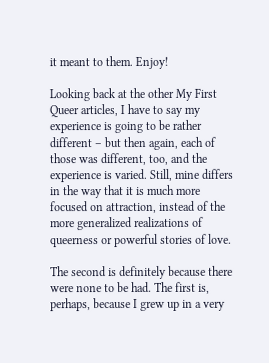it meant to them. Enjoy!

Looking back at the other My First Queer articles, I have to say my experience is going to be rather different – but then again, each of those was different, too, and the experience is varied. Still, mine differs in the way that it is much more focused on attraction, instead of the more generalized realizations of queerness or powerful stories of love.

The second is definitely because there were none to be had. The first is, perhaps, because I grew up in a very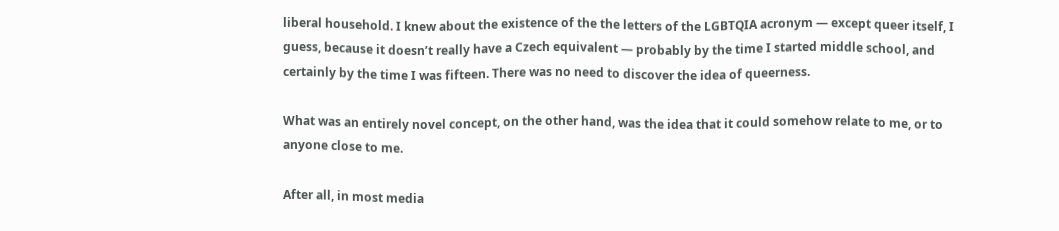liberal household. I knew about the existence of the the letters of the LGBTQIA acronym — except queer itself, I guess, because it doesn’t really have a Czech equivalent — probably by the time I started middle school, and certainly by the time I was fifteen. There was no need to discover the idea of queerness.

What was an entirely novel concept, on the other hand, was the idea that it could somehow relate to me, or to anyone close to me.

After all, in most media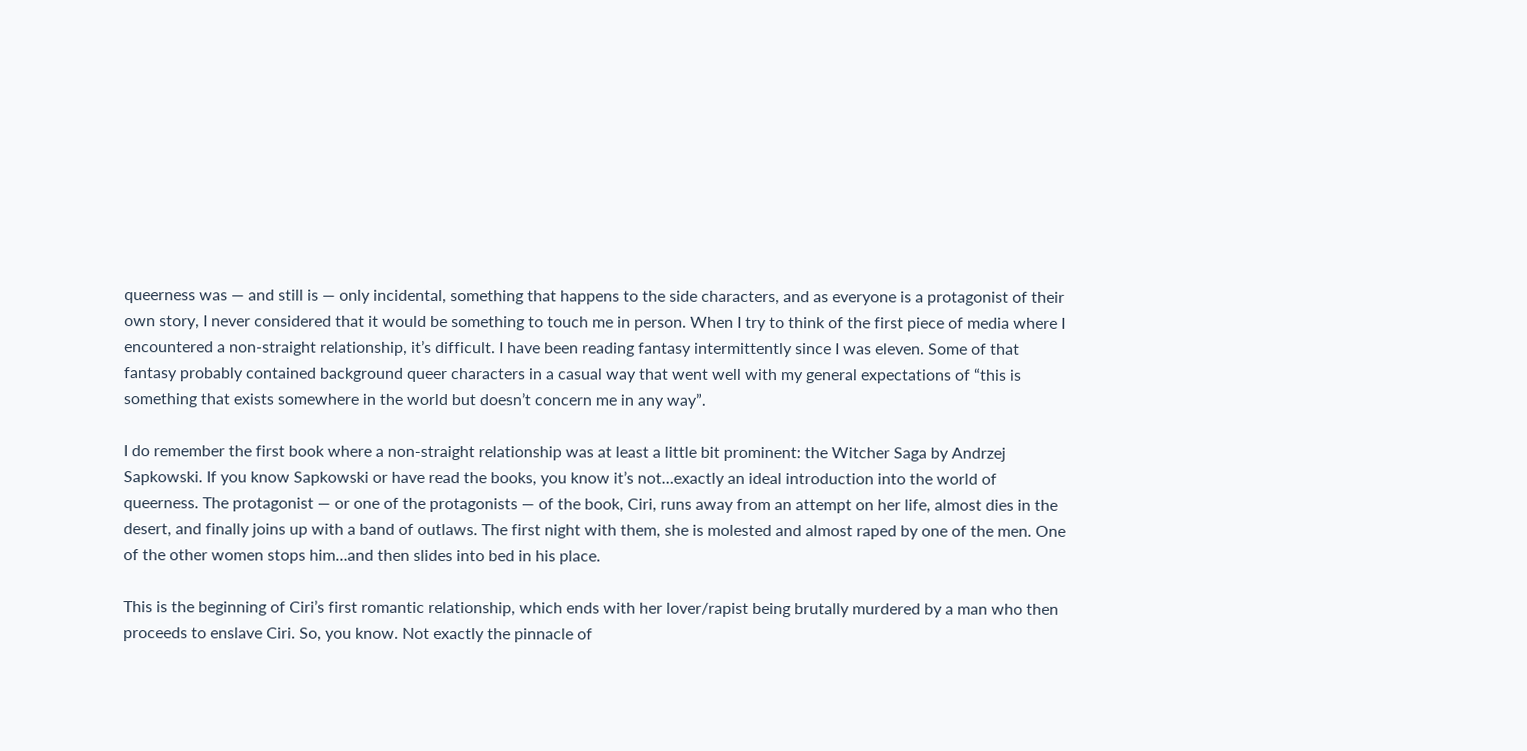queerness was — and still is — only incidental, something that happens to the side characters, and as everyone is a protagonist of their own story, I never considered that it would be something to touch me in person. When I try to think of the first piece of media where I encountered a non-straight relationship, it’s difficult. I have been reading fantasy intermittently since I was eleven. Some of that fantasy probably contained background queer characters in a casual way that went well with my general expectations of “this is something that exists somewhere in the world but doesn’t concern me in any way”.

I do remember the first book where a non-straight relationship was at least a little bit prominent: the Witcher Saga by Andrzej Sapkowski. If you know Sapkowski or have read the books, you know it’s not…exactly an ideal introduction into the world of queerness. The protagonist — or one of the protagonists — of the book, Ciri, runs away from an attempt on her life, almost dies in the desert, and finally joins up with a band of outlaws. The first night with them, she is molested and almost raped by one of the men. One of the other women stops him…and then slides into bed in his place.

This is the beginning of Ciri’s first romantic relationship, which ends with her lover/rapist being brutally murdered by a man who then proceeds to enslave Ciri. So, you know. Not exactly the pinnacle of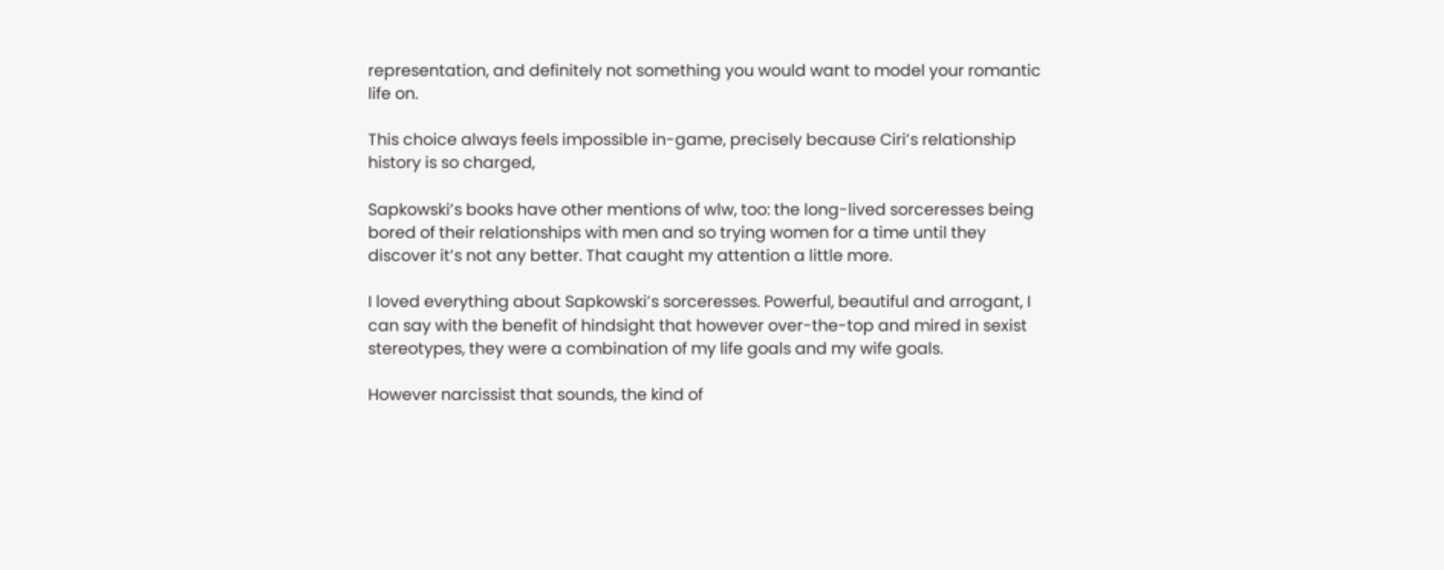representation, and definitely not something you would want to model your romantic life on.

This choice always feels impossible in-game, precisely because Ciri’s relationship history is so charged,

Sapkowski’s books have other mentions of wlw, too: the long-lived sorceresses being bored of their relationships with men and so trying women for a time until they discover it’s not any better. That caught my attention a little more.

I loved everything about Sapkowski’s sorceresses. Powerful, beautiful and arrogant, I can say with the benefit of hindsight that however over-the-top and mired in sexist stereotypes, they were a combination of my life goals and my wife goals.

However narcissist that sounds, the kind of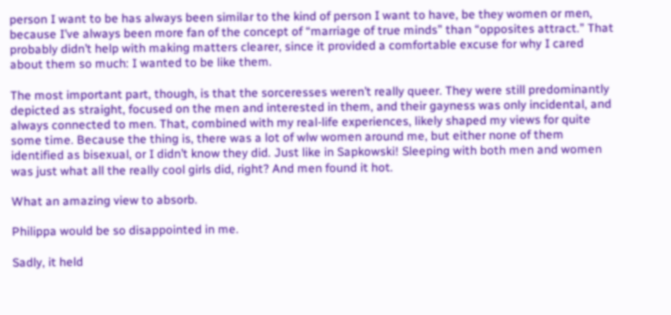person I want to be has always been similar to the kind of person I want to have, be they women or men, because I’ve always been more fan of the concept of “marriage of true minds” than “opposites attract.” That probably didn’t help with making matters clearer, since it provided a comfortable excuse for why I cared about them so much: I wanted to be like them.

The most important part, though, is that the sorceresses weren’t really queer. They were still predominantly depicted as straight, focused on the men and interested in them, and their gayness was only incidental, and always connected to men. That, combined with my real-life experiences, likely shaped my views for quite some time. Because the thing is, there was a lot of wlw women around me, but either none of them identified as bisexual, or I didn’t know they did. Just like in Sapkowski! Sleeping with both men and women was just what all the really cool girls did, right? And men found it hot.

What an amazing view to absorb.

Philippa would be so disappointed in me.

Sadly, it held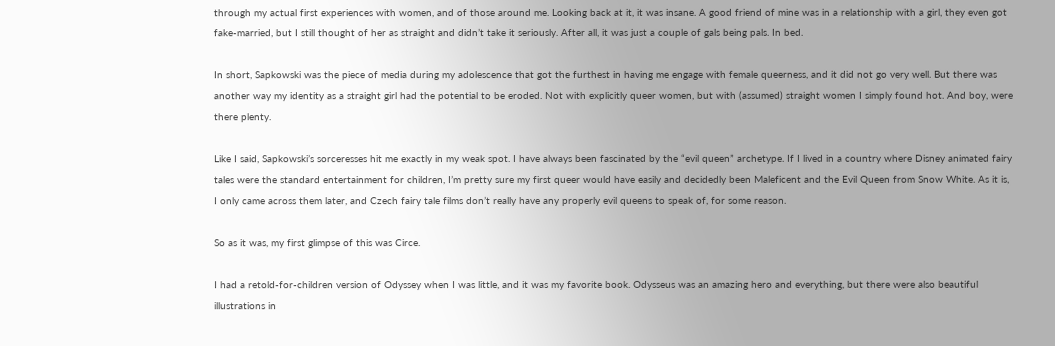through my actual first experiences with women, and of those around me. Looking back at it, it was insane. A good friend of mine was in a relationship with a girl, they even got fake-married, but I still thought of her as straight and didn’t take it seriously. After all, it was just a couple of gals being pals. In bed.

In short, Sapkowski was the piece of media during my adolescence that got the furthest in having me engage with female queerness, and it did not go very well. But there was another way my identity as a straight girl had the potential to be eroded. Not with explicitly queer women, but with (assumed) straight women I simply found hot. And boy, were there plenty.

Like I said, Sapkowski’s sorceresses hit me exactly in my weak spot. I have always been fascinated by the “evil queen” archetype. If I lived in a country where Disney animated fairy tales were the standard entertainment for children, I’m pretty sure my first queer would have easily and decidedly been Maleficent and the Evil Queen from Snow White. As it is, I only came across them later, and Czech fairy tale films don’t really have any properly evil queens to speak of, for some reason.

So as it was, my first glimpse of this was Circe.

I had a retold-for-children version of Odyssey when I was little, and it was my favorite book. Odysseus was an amazing hero and everything, but there were also beautiful illustrations in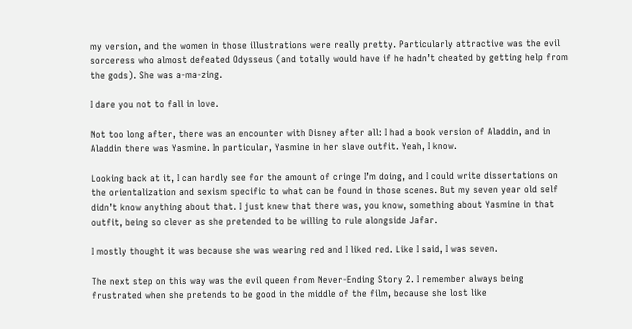my version, and the women in those illustrations were really pretty. Particularly attractive was the evil sorceress who almost defeated Odysseus (and totally would have if he hadn’t cheated by getting help from the gods). She was a-ma-zing.

I dare you not to fall in love.

Not too long after, there was an encounter with Disney after all: I had a book version of Aladdin, and in Aladdin there was Yasmine. In particular, Yasmine in her slave outfit. Yeah, I know.

Looking back at it, I can hardly see for the amount of cringe I’m doing, and I could write dissertations on the orientalization and sexism specific to what can be found in those scenes. But my seven year old self didn’t know anything about that. I just knew that there was, you know, something about Yasmine in that outfit, being so clever as she pretended to be willing to rule alongside Jafar.

I mostly thought it was because she was wearing red and I liked red. Like I said, I was seven.

The next step on this way was the evil queen from Never-Ending Story 2. I remember always being frustrated when she pretends to be good in the middle of the film, because she lost like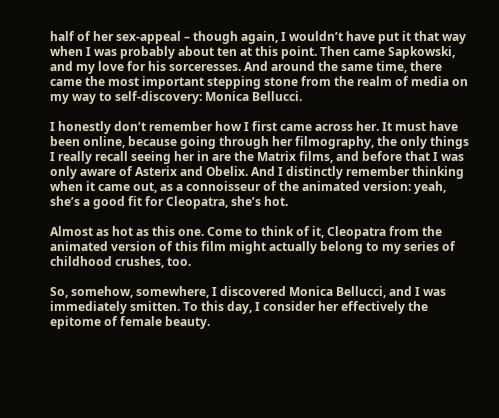half of her sex-appeal – though again, I wouldn’t have put it that way when I was probably about ten at this point. Then came Sapkowski, and my love for his sorceresses. And around the same time, there came the most important stepping stone from the realm of media on my way to self-discovery: Monica Bellucci.

I honestly don’t remember how I first came across her. It must have been online, because going through her filmography, the only things I really recall seeing her in are the Matrix films, and before that I was only aware of Asterix and Obelix. And I distinctly remember thinking when it came out, as a connoisseur of the animated version: yeah, she’s a good fit for Cleopatra, she’s hot.

Almost as hot as this one. Come to think of it, Cleopatra from the animated version of this film might actually belong to my series of childhood crushes, too.

So, somehow, somewhere, I discovered Monica Bellucci, and I was immediately smitten. To this day, I consider her effectively the epitome of female beauty.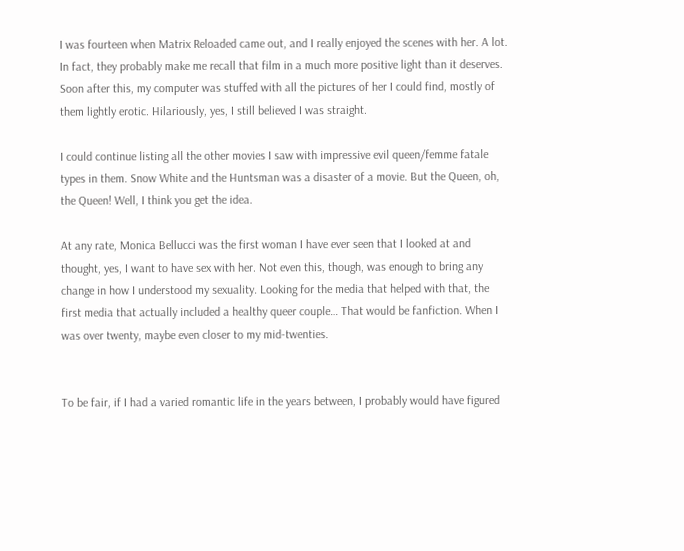I was fourteen when Matrix Reloaded came out, and I really enjoyed the scenes with her. A lot. In fact, they probably make me recall that film in a much more positive light than it deserves.  Soon after this, my computer was stuffed with all the pictures of her I could find, mostly of them lightly erotic. Hilariously, yes, I still believed I was straight.

I could continue listing all the other movies I saw with impressive evil queen/femme fatale types in them. Snow White and the Huntsman was a disaster of a movie. But the Queen, oh, the Queen! Well, I think you get the idea.

At any rate, Monica Bellucci was the first woman I have ever seen that I looked at and thought, yes, I want to have sex with her. Not even this, though, was enough to bring any change in how I understood my sexuality. Looking for the media that helped with that, the first media that actually included a healthy queer couple… That would be fanfiction. When I was over twenty, maybe even closer to my mid-twenties.


To be fair, if I had a varied romantic life in the years between, I probably would have figured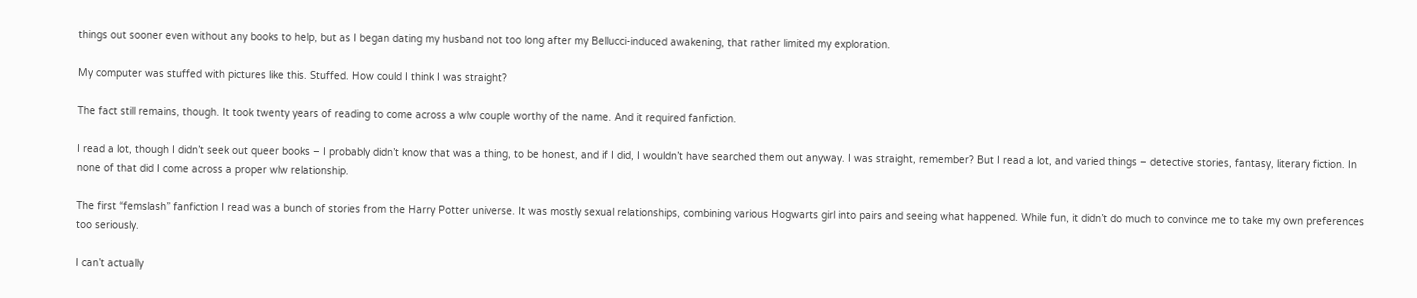things out sooner even without any books to help, but as I began dating my husband not too long after my Bellucci-induced awakening, that rather limited my exploration.

My computer was stuffed with pictures like this. Stuffed. How could I think I was straight?

The fact still remains, though. It took twenty years of reading to come across a wlw couple worthy of the name. And it required fanfiction.

I read a lot, though I didn’t seek out queer books – I probably didn’t know that was a thing, to be honest, and if I did, I wouldn’t have searched them out anyway. I was straight, remember? But I read a lot, and varied things – detective stories, fantasy, literary fiction. In none of that did I come across a proper wlw relationship.

The first “femslash” fanfiction I read was a bunch of stories from the Harry Potter universe. It was mostly sexual relationships, combining various Hogwarts girl into pairs and seeing what happened. While fun, it didn’t do much to convince me to take my own preferences too seriously.

I can’t actually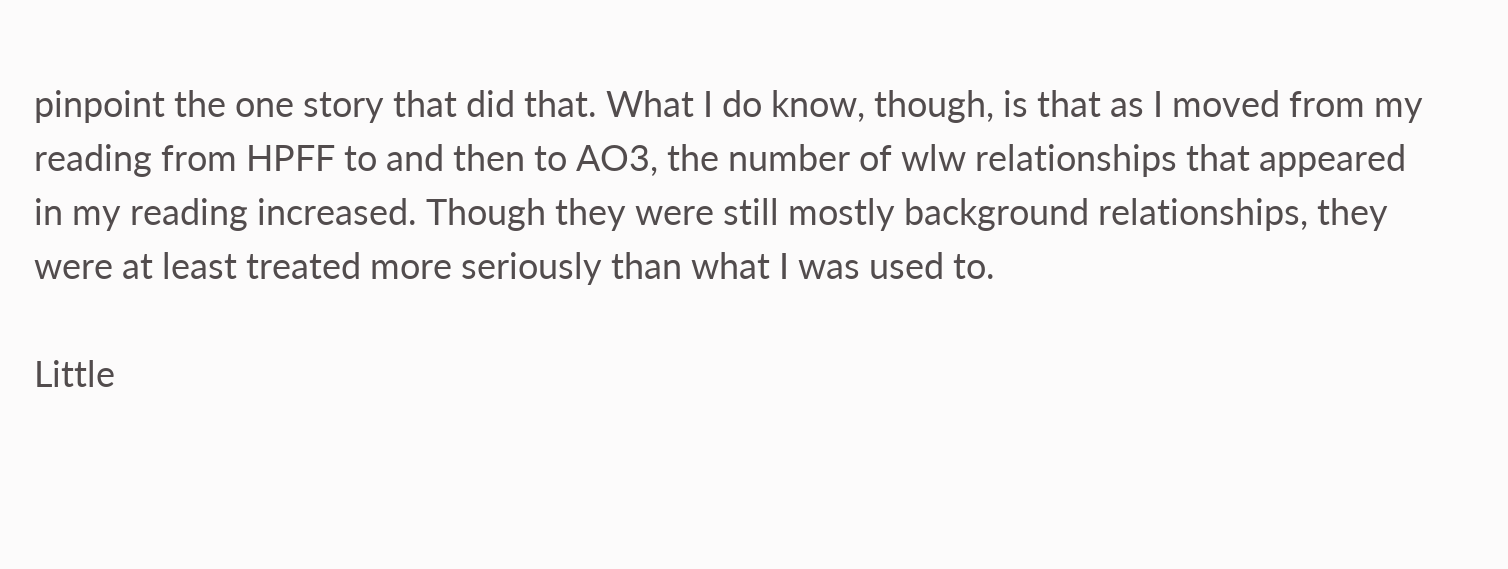pinpoint the one story that did that. What I do know, though, is that as I moved from my reading from HPFF to and then to AO3, the number of wlw relationships that appeared in my reading increased. Though they were still mostly background relationships, they were at least treated more seriously than what I was used to.

Little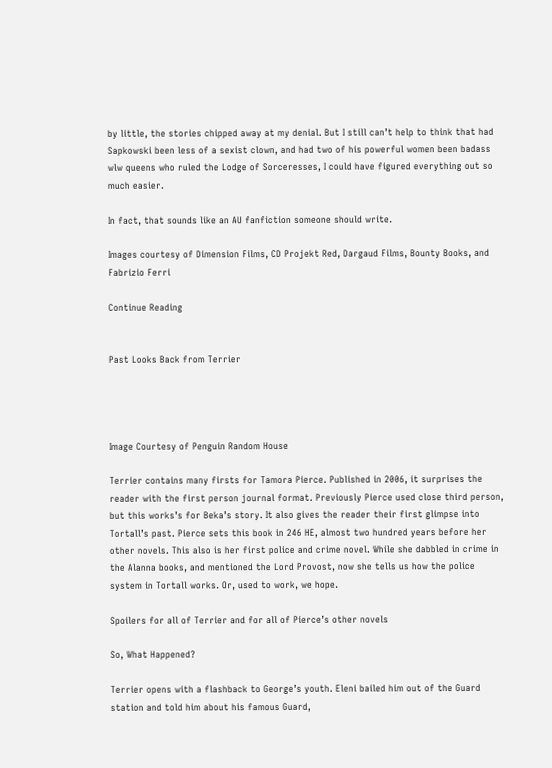by little, the stories chipped away at my denial. But I still can’t help to think that had Sapkowski been less of a sexist clown, and had two of his powerful women been badass wlw queens who ruled the Lodge of Sorceresses, I could have figured everything out so much easier.

In fact, that sounds like an AU fanfiction someone should write.

Images courtesy of Dimension Films, CD Projekt Red, Dargaud Films, Bounty Books, and Fabrizio Ferri

Continue Reading


Past Looks Back from Terrier




Image Courtesy of Penguin Random House

Terrier contains many firsts for Tamora Pierce. Published in 2006, it surprises the reader with the first person journal format. Previously Pierce used close third person, but this works’s for Beka’s story. It also gives the reader their first glimpse into Tortall’s past. Pierce sets this book in 246 HE, almost two hundred years before her other novels. This also is her first police and crime novel. While she dabbled in crime in the Alanna books, and mentioned the Lord Provost, now she tells us how the police system in Tortall works. Or, used to work, we hope.

Spoilers for all of Terrier and for all of Pierce’s other novels

So, What Happened?

Terrier opens with a flashback to George’s youth. Eleni bailed him out of the Guard station and told him about his famous Guard,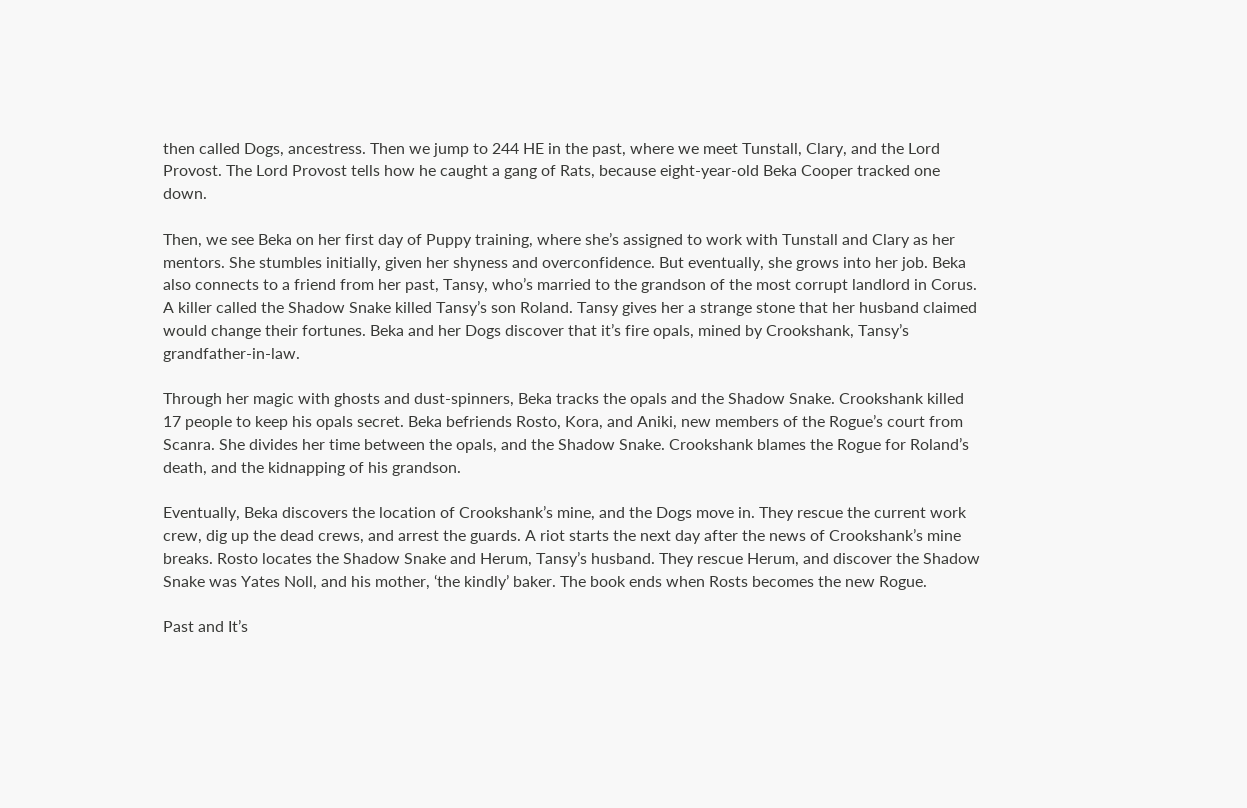then called Dogs, ancestress. Then we jump to 244 HE in the past, where we meet Tunstall, Clary, and the Lord Provost. The Lord Provost tells how he caught a gang of Rats, because eight-year-old Beka Cooper tracked one down.

Then, we see Beka on her first day of Puppy training, where she’s assigned to work with Tunstall and Clary as her mentors. She stumbles initially, given her shyness and overconfidence. But eventually, she grows into her job. Beka also connects to a friend from her past, Tansy, who’s married to the grandson of the most corrupt landlord in Corus. A killer called the Shadow Snake killed Tansy’s son Roland. Tansy gives her a strange stone that her husband claimed would change their fortunes. Beka and her Dogs discover that it’s fire opals, mined by Crookshank, Tansy’s grandfather-in-law.

Through her magic with ghosts and dust-spinners, Beka tracks the opals and the Shadow Snake. Crookshank killed 17 people to keep his opals secret. Beka befriends Rosto, Kora, and Aniki, new members of the Rogue’s court from Scanra. She divides her time between the opals, and the Shadow Snake. Crookshank blames the Rogue for Roland’s death, and the kidnapping of his grandson.

Eventually, Beka discovers the location of Crookshank’s mine, and the Dogs move in. They rescue the current work crew, dig up the dead crews, and arrest the guards. A riot starts the next day after the news of Crookshank’s mine breaks. Rosto locates the Shadow Snake and Herum, Tansy’s husband. They rescue Herum, and discover the Shadow Snake was Yates Noll, and his mother, ‘the kindly’ baker. The book ends when Rosts becomes the new Rogue.

Past and It’s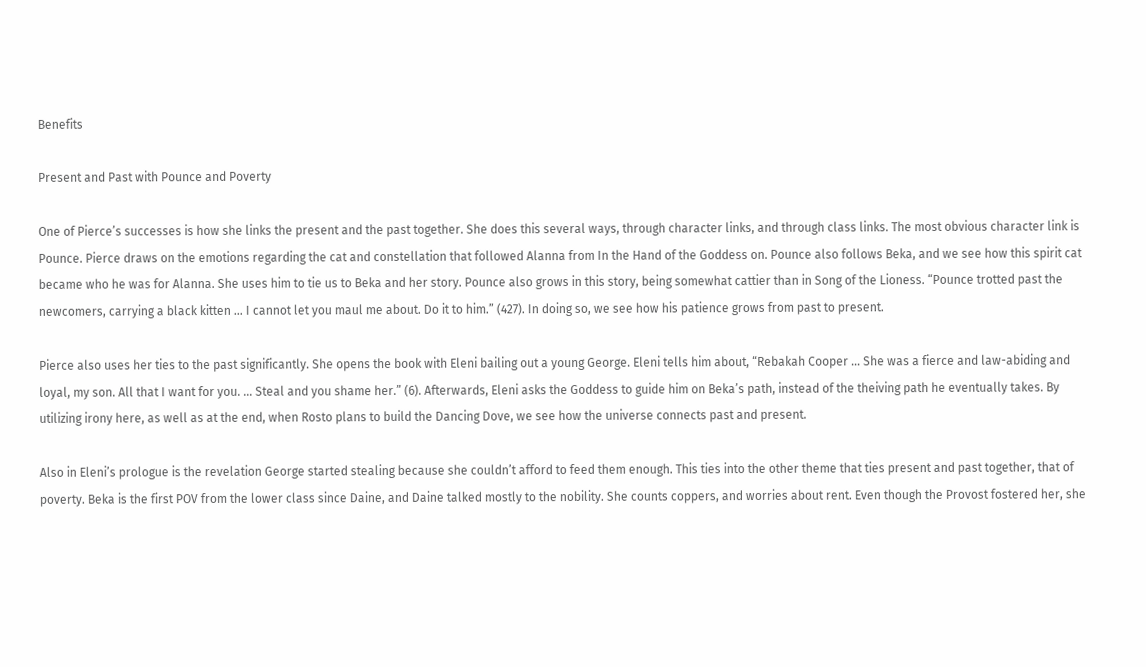Benefits

Present and Past with Pounce and Poverty

One of Pierce’s successes is how she links the present and the past together. She does this several ways, through character links, and through class links. The most obvious character link is Pounce. Pierce draws on the emotions regarding the cat and constellation that followed Alanna from In the Hand of the Goddess on. Pounce also follows Beka, and we see how this spirit cat became who he was for Alanna. She uses him to tie us to Beka and her story. Pounce also grows in this story, being somewhat cattier than in Song of the Lioness. “Pounce trotted past the newcomers, carrying a black kitten … I cannot let you maul me about. Do it to him.” (427). In doing so, we see how his patience grows from past to present.

Pierce also uses her ties to the past significantly. She opens the book with Eleni bailing out a young George. Eleni tells him about, “Rebakah Cooper … She was a fierce and law-abiding and loyal, my son. All that I want for you. … Steal and you shame her.” (6). Afterwards, Eleni asks the Goddess to guide him on Beka’s path, instead of the theiving path he eventually takes. By utilizing irony here, as well as at the end, when Rosto plans to build the Dancing Dove, we see how the universe connects past and present.

Also in Eleni’s prologue is the revelation George started stealing because she couldn’t afford to feed them enough. This ties into the other theme that ties present and past together, that of poverty. Beka is the first POV from the lower class since Daine, and Daine talked mostly to the nobility. She counts coppers, and worries about rent. Even though the Provost fostered her, she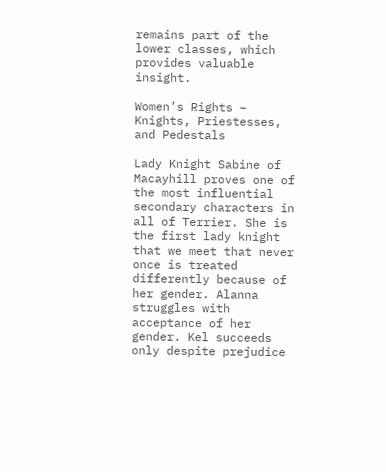remains part of the lower classes, which provides valuable insight.

Women’s Rights – Knights, Priestesses, and Pedestals

Lady Knight Sabine of Macayhill proves one of the most influential secondary characters in all of Terrier. She is the first lady knight that we meet that never once is treated differently because of her gender. Alanna struggles with acceptance of her gender. Kel succeeds only despite prejudice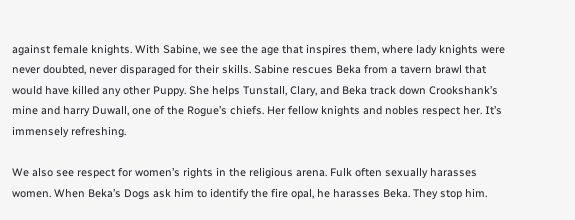against female knights. With Sabine, we see the age that inspires them, where lady knights were never doubted, never disparaged for their skills. Sabine rescues Beka from a tavern brawl that would have killed any other Puppy. She helps Tunstall, Clary, and Beka track down Crookshank’s mine and harry Duwall, one of the Rogue’s chiefs. Her fellow knights and nobles respect her. It’s immensely refreshing.

We also see respect for women’s rights in the religious arena. Fulk often sexually harasses women. When Beka’s Dogs ask him to identify the fire opal, he harasses Beka. They stop him.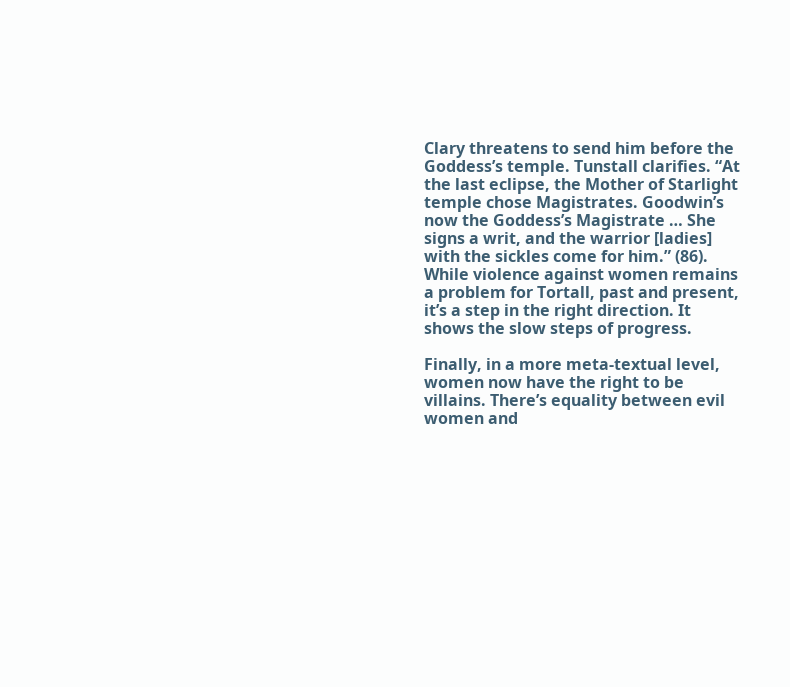Clary threatens to send him before the Goddess’s temple. Tunstall clarifies. “At the last eclipse, the Mother of Starlight temple chose Magistrates. Goodwin’s now the Goddess’s Magistrate … She signs a writ, and the warrior [ladies] with the sickles come for him.” (86). While violence against women remains a problem for Tortall, past and present, it’s a step in the right direction. It shows the slow steps of progress.

Finally, in a more meta-textual level, women now have the right to be villains. There’s equality between evil women and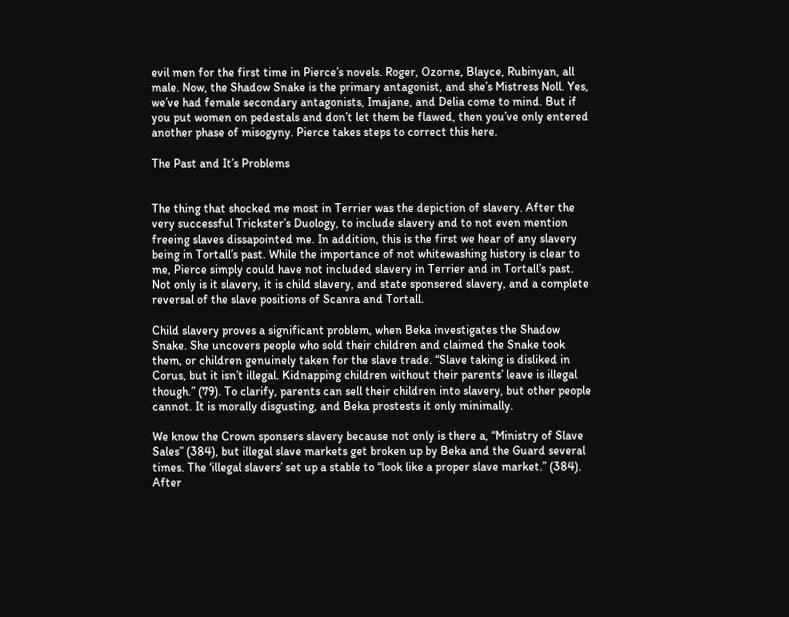evil men for the first time in Pierce’s novels. Roger, Ozorne, Blayce, Rubinyan, all male. Now, the Shadow Snake is the primary antagonist, and she’s Mistress Noll. Yes, we’ve had female secondary antagonists, Imajane, and Delia come to mind. But if you put women on pedestals and don’t let them be flawed, then you’ve only entered another phase of misogyny. Pierce takes steps to correct this here.

The Past and It’s Problems


The thing that shocked me most in Terrier was the depiction of slavery. After the very successful Trickster’s Duology, to include slavery and to not even mention freeing slaves dissapointed me. In addition, this is the first we hear of any slavery being in Tortall’s past. While the importance of not whitewashing history is clear to me, Pierce simply could have not included slavery in Terrier and in Tortall’s past. Not only is it slavery, it is child slavery, and state sponsered slavery, and a complete reversal of the slave positions of Scanra and Tortall.

Child slavery proves a significant problem, when Beka investigates the Shadow Snake. She uncovers people who sold their children and claimed the Snake took them, or children genuinely taken for the slave trade. “Slave taking is disliked in Corus, but it isn’t illegal. Kidnapping children without their parents’ leave is illegal though.” (79). To clarify, parents can sell their children into slavery, but other people cannot. It is morally disgusting, and Beka prostests it only minimally.

We know the Crown sponsers slavery because not only is there a, “Ministry of Slave Sales” (384), but illegal slave markets get broken up by Beka and the Guard several times. The ‘illegal slavers’ set up a stable to “look like a proper slave market.” (384). After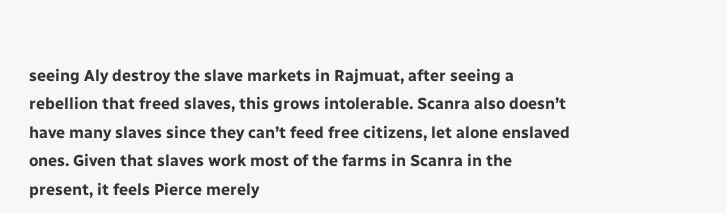seeing Aly destroy the slave markets in Rajmuat, after seeing a rebellion that freed slaves, this grows intolerable. Scanra also doesn’t have many slaves since they can’t feed free citizens, let alone enslaved ones. Given that slaves work most of the farms in Scanra in the present, it feels Pierce merely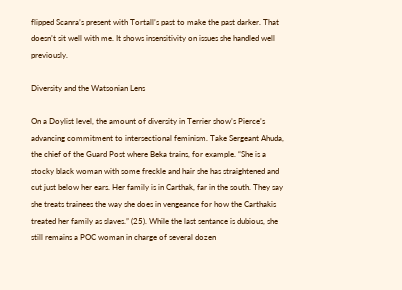flipped Scanra’s present with Tortall’s past to make the past darker. That doesn’t sit well with me. It shows insensitivity on issues she handled well previously.

Diversity and the Watsonian Lens

On a Doylist level, the amount of diversity in Terrier show’s Pierce’s advancing commitment to intersectional feminism. Take Sergeant Ahuda, the chief of the Guard Post where Beka trains, for example. “She is a stocky black woman with some freckle and hair she has straightened and cut just below her ears. Her family is in Carthak, far in the south. They say she treats trainees the way she does in vengeance for how the Carthakis treated her family as slaves.” (25). While the last sentance is dubious, she still remains a POC woman in charge of several dozen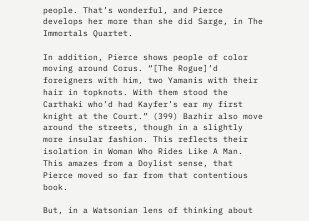people. That’s wonderful, and Pierce develops her more than she did Sarge, in The Immortals Quartet.

In addition, Pierce shows people of color moving around Corus. “[The Rogue]’d foreigners with him, two Yamanis with their hair in topknots. With them stood the Carthaki who’d had Kayfer’s ear my first knight at the Court.” (399) Bazhir also move around the streets, though in a slightly more insular fashion. This reflects their isolation in Woman Who Rides Like A Man. This amazes from a Doylist sense, that Pierce moved so far from that contentious book.

But, in a Watsonian lens of thinking about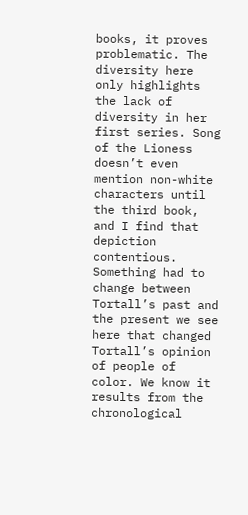books, it proves problematic. The diversity here only highlights the lack of diversity in her first series. Song of the Lioness doesn’t even mention non-white characters until the third book, and I find that depiction contentious. Something had to change between Tortall’s past and the present we see here that changed Tortall’s opinion of people of color. We know it results from the chronological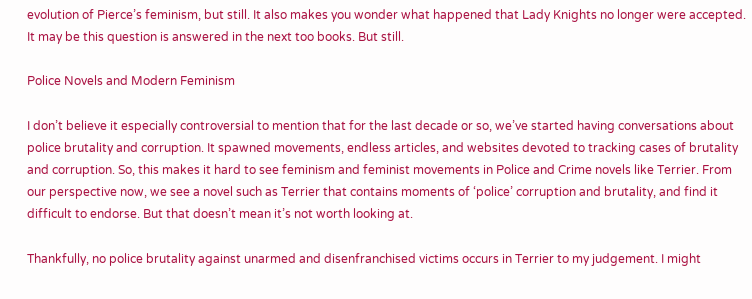evolution of Pierce’s feminism, but still. It also makes you wonder what happened that Lady Knights no longer were accepted. It may be this question is answered in the next too books. But still.

Police Novels and Modern Feminism

I don’t believe it especially controversial to mention that for the last decade or so, we’ve started having conversations about police brutality and corruption. It spawned movements, endless articles, and websites devoted to tracking cases of brutality and corruption. So, this makes it hard to see feminism and feminist movements in Police and Crime novels like Terrier. From our perspective now, we see a novel such as Terrier that contains moments of ‘police’ corruption and brutality, and find it difficult to endorse. But that doesn’t mean it’s not worth looking at.

Thankfully, no police brutality against unarmed and disenfranchised victims occurs in Terrier to my judgement. I might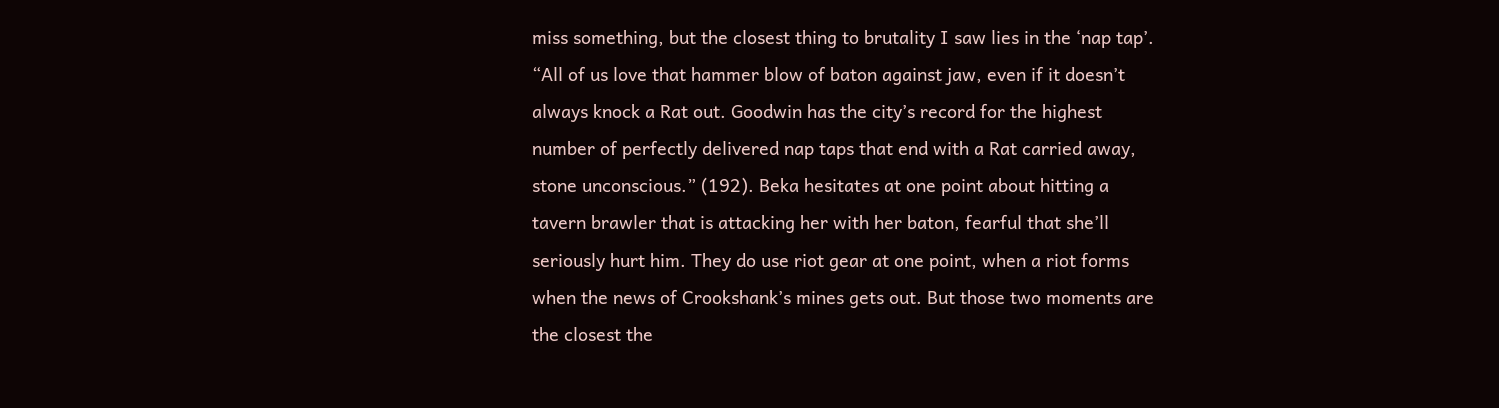miss something, but the closest thing to brutality I saw lies in the ‘nap tap’. “All of us love that hammer blow of baton against jaw, even if it doesn’t always knock a Rat out. Goodwin has the city’s record for the highest number of perfectly delivered nap taps that end with a Rat carried away, stone unconscious.” (192). Beka hesitates at one point about hitting a tavern brawler that is attacking her with her baton, fearful that she’ll seriously hurt him. They do use riot gear at one point, when a riot forms when the news of Crookshank’s mines gets out. But those two moments are the closest the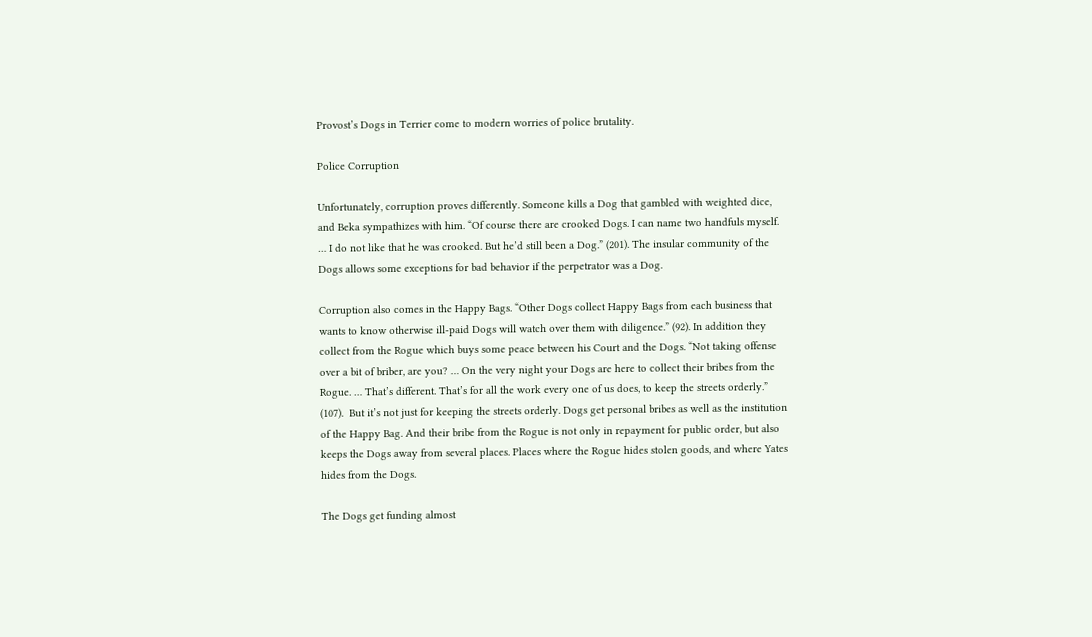Provost’s Dogs in Terrier come to modern worries of police brutality.

Police Corruption

Unfortunately, corruption proves differently. Someone kills a Dog that gambled with weighted dice, and Beka sympathizes with him. “Of course there are crooked Dogs. I can name two handfuls myself. … I do not like that he was crooked. But he’d still been a Dog.” (201). The insular community of the Dogs allows some exceptions for bad behavior if the perpetrator was a Dog.

Corruption also comes in the Happy Bags. “Other Dogs collect Happy Bags from each business that wants to know otherwise ill-paid Dogs will watch over them with diligence.” (92). In addition they collect from the Rogue which buys some peace between his Court and the Dogs. “Not taking offense over a bit of briber, are you? … On the very night your Dogs are here to collect their bribes from the Rogue. … That’s different. That’s for all the work every one of us does, to keep the streets orderly.” (107).  But it’s not just for keeping the streets orderly. Dogs get personal bribes as well as the institution of the Happy Bag. And their bribe from the Rogue is not only in repayment for public order, but also keeps the Dogs away from several places. Places where the Rogue hides stolen goods, and where Yates hides from the Dogs.

The Dogs get funding almost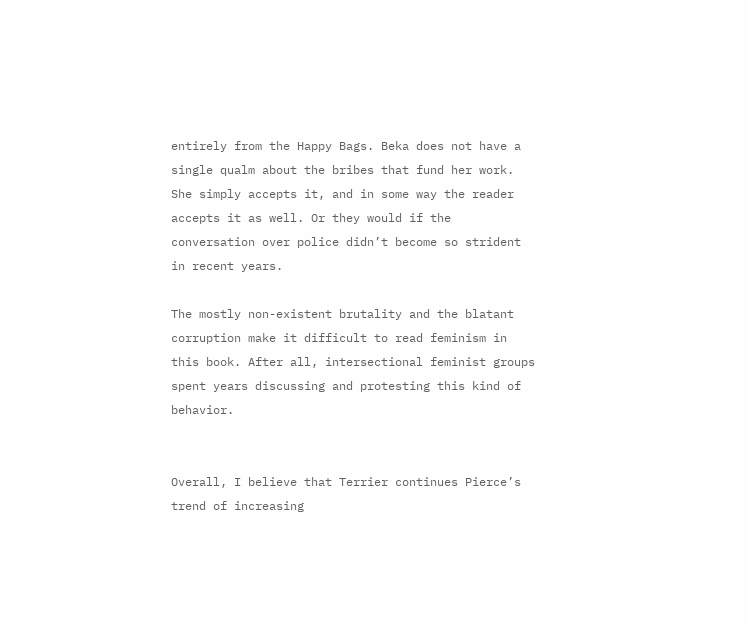entirely from the Happy Bags. Beka does not have a single qualm about the bribes that fund her work. She simply accepts it, and in some way the reader accepts it as well. Or they would if the conversation over police didn’t become so strident in recent years.

The mostly non-existent brutality and the blatant corruption make it difficult to read feminism in this book. After all, intersectional feminist groups spent years discussing and protesting this kind of behavior.


Overall, I believe that Terrier continues Pierce’s trend of increasing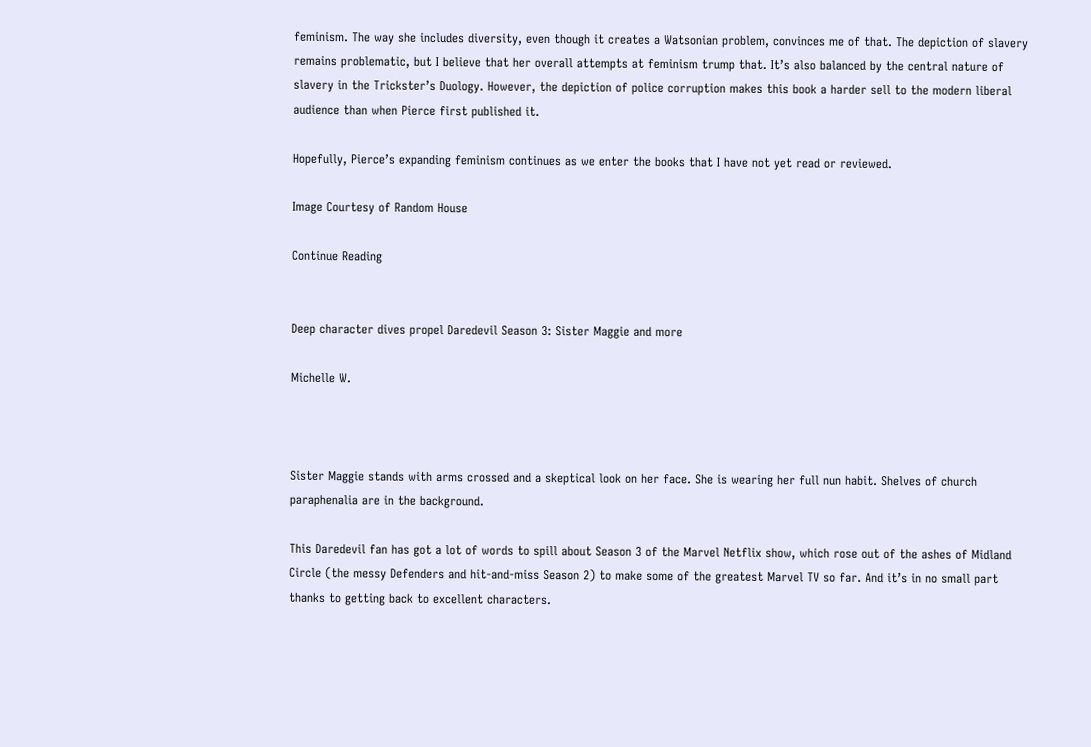feminism. The way she includes diversity, even though it creates a Watsonian problem, convinces me of that. The depiction of slavery remains problematic, but I believe that her overall attempts at feminism trump that. It’s also balanced by the central nature of slavery in the Trickster’s Duology. However, the depiction of police corruption makes this book a harder sell to the modern liberal audience than when Pierce first published it.

Hopefully, Pierce’s expanding feminism continues as we enter the books that I have not yet read or reviewed.

Image Courtesy of Random House

Continue Reading


Deep character dives propel Daredevil Season 3: Sister Maggie and more

Michelle W.



Sister Maggie stands with arms crossed and a skeptical look on her face. She is wearing her full nun habit. Shelves of church paraphenalia are in the background.

This Daredevil fan has got a lot of words to spill about Season 3 of the Marvel Netflix show, which rose out of the ashes of Midland Circle (the messy Defenders and hit-and-miss Season 2) to make some of the greatest Marvel TV so far. And it’s in no small part thanks to getting back to excellent characters.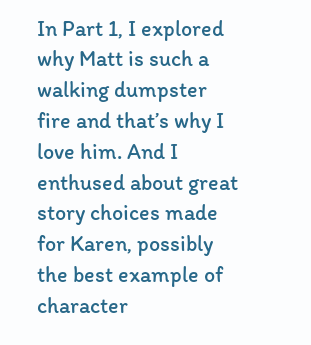In Part 1, I explored why Matt is such a walking dumpster fire and that’s why I love him. And I enthused about great story choices made for Karen, possibly the best example of character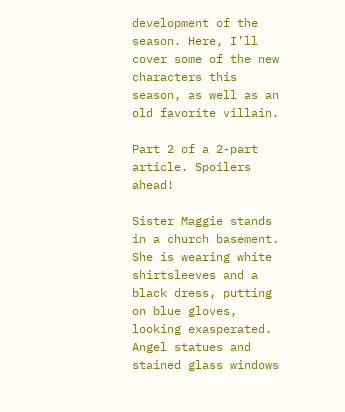development of the season. Here, I’ll cover some of the new characters this season, as well as an old favorite villain.

Part 2 of a 2-part article. Spoilers ahead!

Sister Maggie stands in a church basement. She is wearing white shirtsleeves and a black dress, putting on blue gloves, looking exasperated. Angel statues and stained glass windows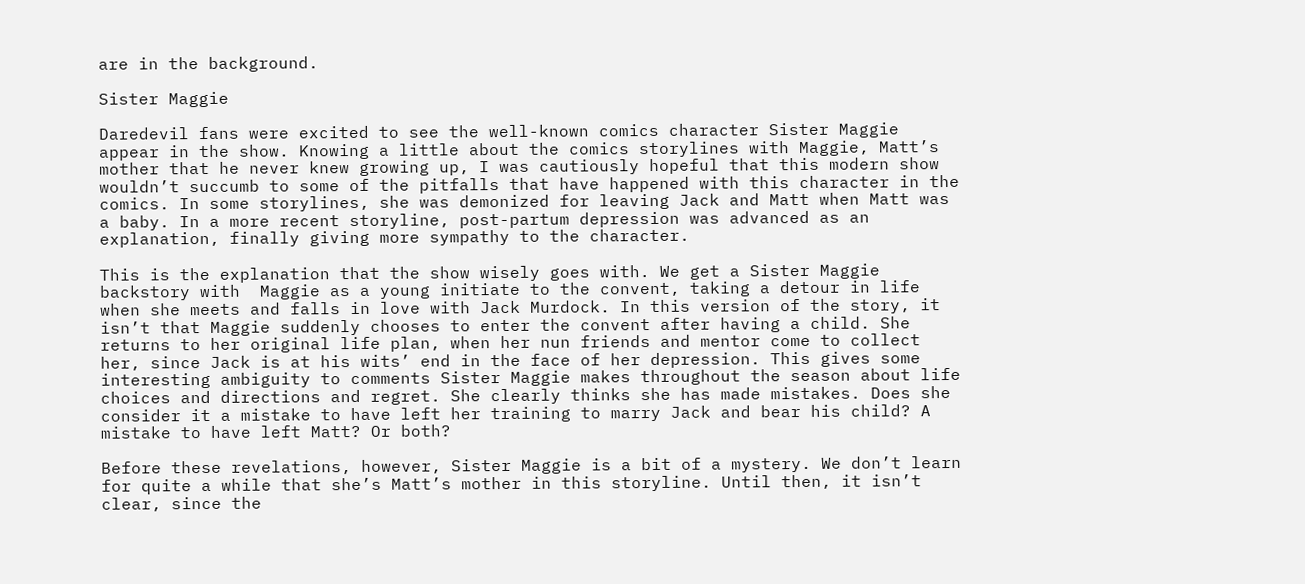are in the background.

Sister Maggie

Daredevil fans were excited to see the well-known comics character Sister Maggie appear in the show. Knowing a little about the comics storylines with Maggie, Matt’s mother that he never knew growing up, I was cautiously hopeful that this modern show wouldn’t succumb to some of the pitfalls that have happened with this character in the comics. In some storylines, she was demonized for leaving Jack and Matt when Matt was a baby. In a more recent storyline, post-partum depression was advanced as an explanation, finally giving more sympathy to the character.

This is the explanation that the show wisely goes with. We get a Sister Maggie backstory with  Maggie as a young initiate to the convent, taking a detour in life when she meets and falls in love with Jack Murdock. In this version of the story, it isn’t that Maggie suddenly chooses to enter the convent after having a child. She returns to her original life plan, when her nun friends and mentor come to collect her, since Jack is at his wits’ end in the face of her depression. This gives some interesting ambiguity to comments Sister Maggie makes throughout the season about life choices and directions and regret. She clearly thinks she has made mistakes. Does she consider it a mistake to have left her training to marry Jack and bear his child? A mistake to have left Matt? Or both?

Before these revelations, however, Sister Maggie is a bit of a mystery. We don’t learn for quite a while that she’s Matt’s mother in this storyline. Until then, it isn’t clear, since the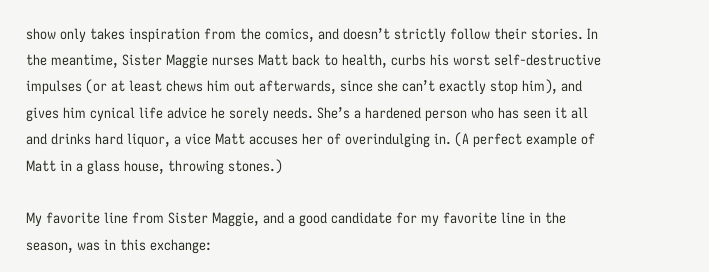show only takes inspiration from the comics, and doesn’t strictly follow their stories. In the meantime, Sister Maggie nurses Matt back to health, curbs his worst self-destructive impulses (or at least chews him out afterwards, since she can’t exactly stop him), and gives him cynical life advice he sorely needs. She’s a hardened person who has seen it all and drinks hard liquor, a vice Matt accuses her of overindulging in. (A perfect example of Matt in a glass house, throwing stones.)

My favorite line from Sister Maggie, and a good candidate for my favorite line in the season, was in this exchange: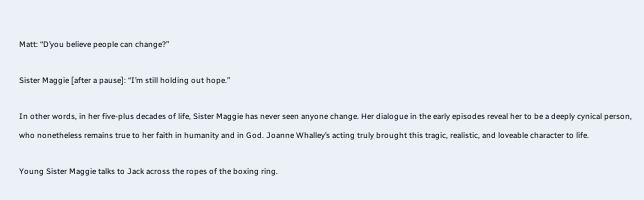Matt: “D’you believe people can change?”

Sister Maggie [after a pause]: “I’m still holding out hope.”

In other words, in her five-plus decades of life, Sister Maggie has never seen anyone change. Her dialogue in the early episodes reveal her to be a deeply cynical person, who nonetheless remains true to her faith in humanity and in God. Joanne Whalley’s acting truly brought this tragic, realistic, and loveable character to life.

Young Sister Maggie talks to Jack across the ropes of the boxing ring.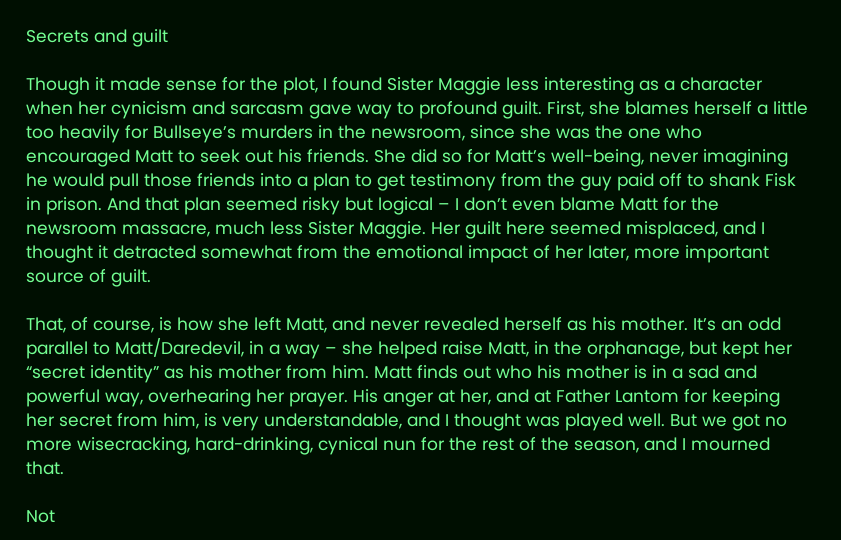Secrets and guilt

Though it made sense for the plot, I found Sister Maggie less interesting as a character when her cynicism and sarcasm gave way to profound guilt. First, she blames herself a little too heavily for Bullseye’s murders in the newsroom, since she was the one who encouraged Matt to seek out his friends. She did so for Matt’s well-being, never imagining he would pull those friends into a plan to get testimony from the guy paid off to shank Fisk in prison. And that plan seemed risky but logical – I don’t even blame Matt for the newsroom massacre, much less Sister Maggie. Her guilt here seemed misplaced, and I thought it detracted somewhat from the emotional impact of her later, more important source of guilt.

That, of course, is how she left Matt, and never revealed herself as his mother. It’s an odd parallel to Matt/Daredevil, in a way – she helped raise Matt, in the orphanage, but kept her “secret identity” as his mother from him. Matt finds out who his mother is in a sad and powerful way, overhearing her prayer. His anger at her, and at Father Lantom for keeping her secret from him, is very understandable, and I thought was played well. But we got no more wisecracking, hard-drinking, cynical nun for the rest of the season, and I mourned that.

Not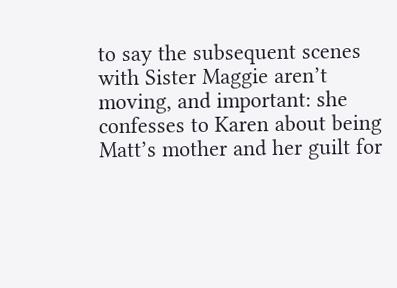to say the subsequent scenes with Sister Maggie aren’t moving, and important: she confesses to Karen about being Matt’s mother and her guilt for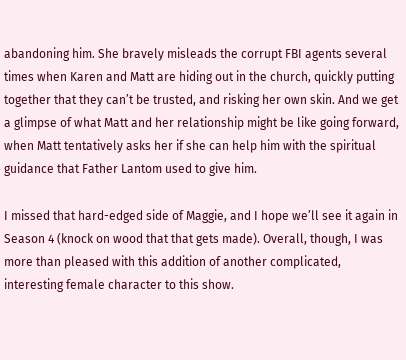abandoning him. She bravely misleads the corrupt FBI agents several times when Karen and Matt are hiding out in the church, quickly putting together that they can’t be trusted, and risking her own skin. And we get a glimpse of what Matt and her relationship might be like going forward, when Matt tentatively asks her if she can help him with the spiritual guidance that Father Lantom used to give him.

I missed that hard-edged side of Maggie, and I hope we’ll see it again in Season 4 (knock on wood that that gets made). Overall, though, I was more than pleased with this addition of another complicated, interesting female character to this show.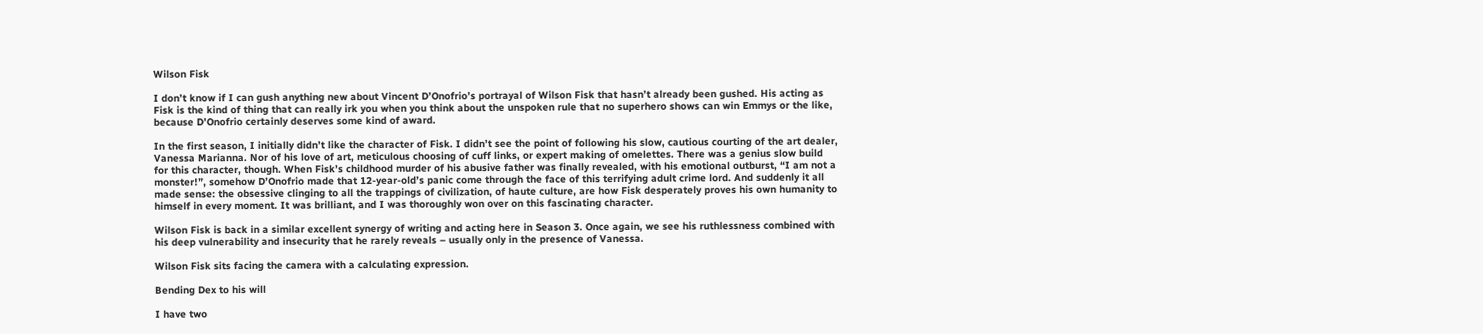Wilson Fisk

I don’t know if I can gush anything new about Vincent D’Onofrio’s portrayal of Wilson Fisk that hasn’t already been gushed. His acting as Fisk is the kind of thing that can really irk you when you think about the unspoken rule that no superhero shows can win Emmys or the like, because D’Onofrio certainly deserves some kind of award.

In the first season, I initially didn’t like the character of Fisk. I didn’t see the point of following his slow, cautious courting of the art dealer, Vanessa Marianna. Nor of his love of art, meticulous choosing of cuff links, or expert making of omelettes. There was a genius slow build for this character, though. When Fisk’s childhood murder of his abusive father was finally revealed, with his emotional outburst, “I am not a monster!”, somehow D’Onofrio made that 12-year-old’s panic come through the face of this terrifying adult crime lord. And suddenly it all made sense: the obsessive clinging to all the trappings of civilization, of haute culture, are how Fisk desperately proves his own humanity to himself in every moment. It was brilliant, and I was thoroughly won over on this fascinating character.

Wilson Fisk is back in a similar excellent synergy of writing and acting here in Season 3. Once again, we see his ruthlessness combined with his deep vulnerability and insecurity that he rarely reveals – usually only in the presence of Vanessa.

Wilson Fisk sits facing the camera with a calculating expression.

Bending Dex to his will

I have two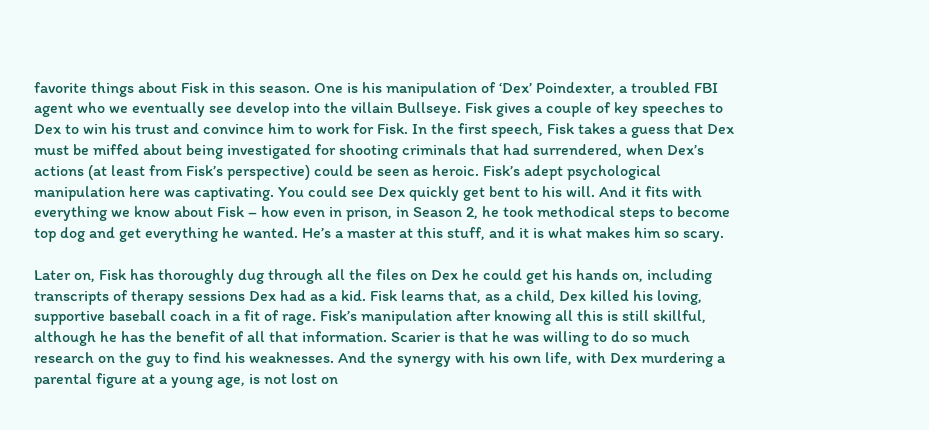favorite things about Fisk in this season. One is his manipulation of ‘Dex’ Poindexter, a troubled FBI agent who we eventually see develop into the villain Bullseye. Fisk gives a couple of key speeches to Dex to win his trust and convince him to work for Fisk. In the first speech, Fisk takes a guess that Dex must be miffed about being investigated for shooting criminals that had surrendered, when Dex’s actions (at least from Fisk’s perspective) could be seen as heroic. Fisk’s adept psychological manipulation here was captivating. You could see Dex quickly get bent to his will. And it fits with everything we know about Fisk – how even in prison, in Season 2, he took methodical steps to become top dog and get everything he wanted. He’s a master at this stuff, and it is what makes him so scary.

Later on, Fisk has thoroughly dug through all the files on Dex he could get his hands on, including transcripts of therapy sessions Dex had as a kid. Fisk learns that, as a child, Dex killed his loving, supportive baseball coach in a fit of rage. Fisk’s manipulation after knowing all this is still skillful, although he has the benefit of all that information. Scarier is that he was willing to do so much research on the guy to find his weaknesses. And the synergy with his own life, with Dex murdering a parental figure at a young age, is not lost on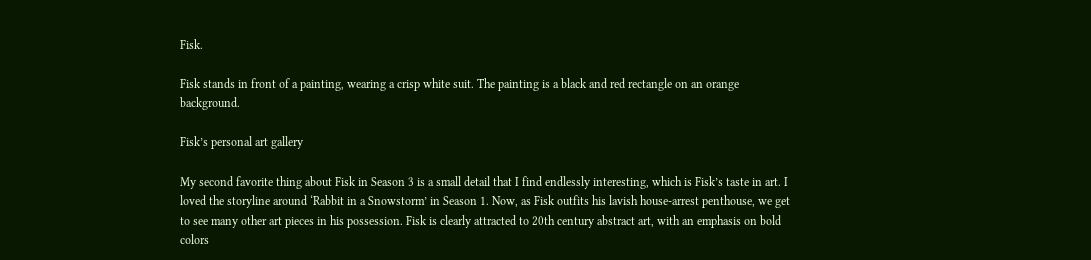Fisk.

Fisk stands in front of a painting, wearing a crisp white suit. The painting is a black and red rectangle on an orange background.

Fisk’s personal art gallery

My second favorite thing about Fisk in Season 3 is a small detail that I find endlessly interesting, which is Fisk’s taste in art. I loved the storyline around ‘Rabbit in a Snowstorm’ in Season 1. Now, as Fisk outfits his lavish house-arrest penthouse, we get to see many other art pieces in his possession. Fisk is clearly attracted to 20th century abstract art, with an emphasis on bold colors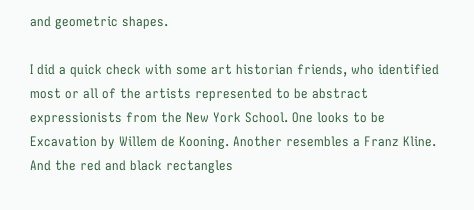and geometric shapes.

I did a quick check with some art historian friends, who identified most or all of the artists represented to be abstract expressionists from the New York School. One looks to be Excavation by Willem de Kooning. Another resembles a Franz Kline. And the red and black rectangles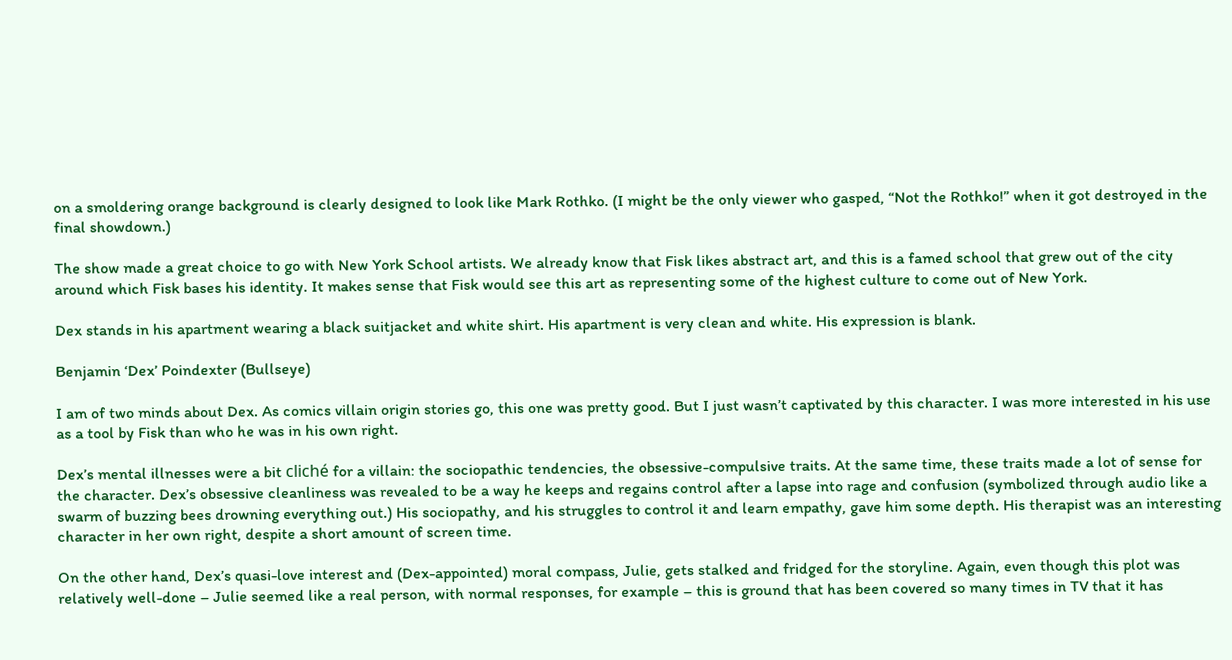on a smoldering orange background is clearly designed to look like Mark Rothko. (I might be the only viewer who gasped, “Not the Rothko!” when it got destroyed in the final showdown.)

The show made a great choice to go with New York School artists. We already know that Fisk likes abstract art, and this is a famed school that grew out of the city around which Fisk bases his identity. It makes sense that Fisk would see this art as representing some of the highest culture to come out of New York.

Dex stands in his apartment wearing a black suitjacket and white shirt. His apartment is very clean and white. His expression is blank.

Benjamin ‘Dex’ Poindexter (Bullseye)

I am of two minds about Dex. As comics villain origin stories go, this one was pretty good. But I just wasn’t captivated by this character. I was more interested in his use as a tool by Fisk than who he was in his own right.

Dex’s mental illnesses were a bit cliché for a villain: the sociopathic tendencies, the obsessive-compulsive traits. At the same time, these traits made a lot of sense for the character. Dex’s obsessive cleanliness was revealed to be a way he keeps and regains control after a lapse into rage and confusion (symbolized through audio like a swarm of buzzing bees drowning everything out.) His sociopathy, and his struggles to control it and learn empathy, gave him some depth. His therapist was an interesting character in her own right, despite a short amount of screen time.

On the other hand, Dex’s quasi-love interest and (Dex-appointed) moral compass, Julie, gets stalked and fridged for the storyline. Again, even though this plot was relatively well-done – Julie seemed like a real person, with normal responses, for example – this is ground that has been covered so many times in TV that it has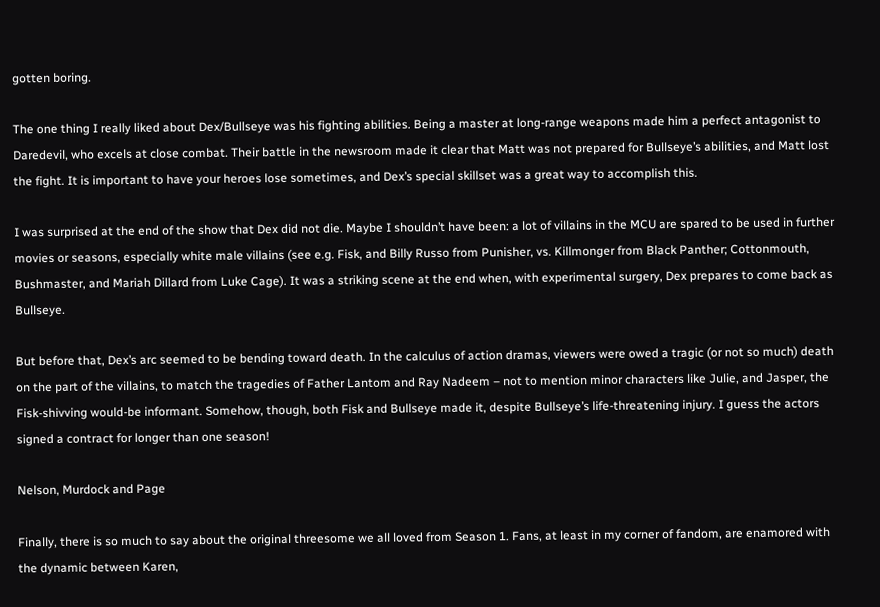gotten boring.

The one thing I really liked about Dex/Bullseye was his fighting abilities. Being a master at long-range weapons made him a perfect antagonist to Daredevil, who excels at close combat. Their battle in the newsroom made it clear that Matt was not prepared for Bullseye’s abilities, and Matt lost the fight. It is important to have your heroes lose sometimes, and Dex’s special skillset was a great way to accomplish this.

I was surprised at the end of the show that Dex did not die. Maybe I shouldn’t have been: a lot of villains in the MCU are spared to be used in further movies or seasons, especially white male villains (see e.g. Fisk, and Billy Russo from Punisher, vs. Killmonger from Black Panther; Cottonmouth, Bushmaster, and Mariah Dillard from Luke Cage). It was a striking scene at the end when, with experimental surgery, Dex prepares to come back as Bullseye.

But before that, Dex’s arc seemed to be bending toward death. In the calculus of action dramas, viewers were owed a tragic (or not so much) death on the part of the villains, to match the tragedies of Father Lantom and Ray Nadeem – not to mention minor characters like Julie, and Jasper, the Fisk-shivving would-be informant. Somehow, though, both Fisk and Bullseye made it, despite Bullseye’s life-threatening injury. I guess the actors signed a contract for longer than one season!

Nelson, Murdock and Page

Finally, there is so much to say about the original threesome we all loved from Season 1. Fans, at least in my corner of fandom, are enamored with the dynamic between Karen,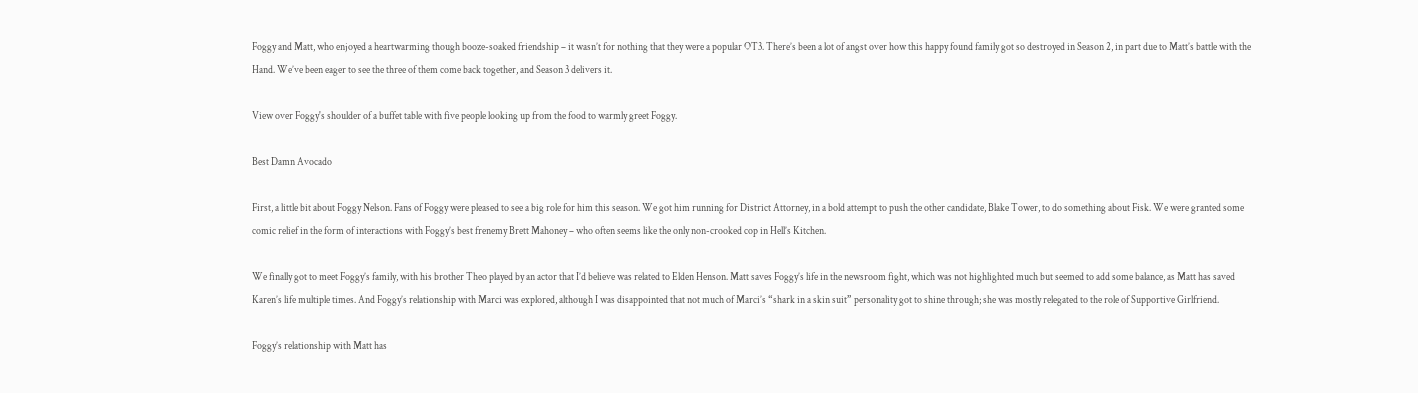Foggy and Matt, who enjoyed a heartwarming though booze-soaked friendship – it wasn’t for nothing that they were a popular OT3. There’s been a lot of angst over how this happy found family got so destroyed in Season 2, in part due to Matt’s battle with the Hand. We’ve been eager to see the three of them come back together, and Season 3 delivers it.

View over Foggy's shoulder of a buffet table with five people looking up from the food to warmly greet Foggy.

Best Damn Avocado

First, a little bit about Foggy Nelson. Fans of Foggy were pleased to see a big role for him this season. We got him running for District Attorney, in a bold attempt to push the other candidate, Blake Tower, to do something about Fisk. We were granted some comic relief in the form of interactions with Foggy’s best frenemy Brett Mahoney – who often seems like the only non-crooked cop in Hell’s Kitchen.

We finally got to meet Foggy’s family, with his brother Theo played by an actor that I’d believe was related to Elden Henson. Matt saves Foggy’s life in the newsroom fight, which was not highlighted much but seemed to add some balance, as Matt has saved Karen’s life multiple times. And Foggy’s relationship with Marci was explored, although I was disappointed that not much of Marci’s “shark in a skin suit” personality got to shine through; she was mostly relegated to the role of Supportive Girlfriend.

Foggy’s relationship with Matt has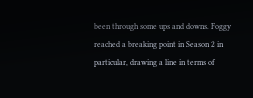been through some ups and downs. Foggy reached a breaking point in Season 2 in particular, drawing a line in terms of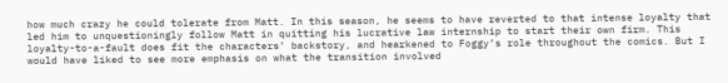how much crazy he could tolerate from Matt. In this season, he seems to have reverted to that intense loyalty that led him to unquestioningly follow Matt in quitting his lucrative law internship to start their own firm. This loyalty-to-a-fault does fit the characters’ backstory, and hearkened to Foggy’s role throughout the comics. But I would have liked to see more emphasis on what the transition involved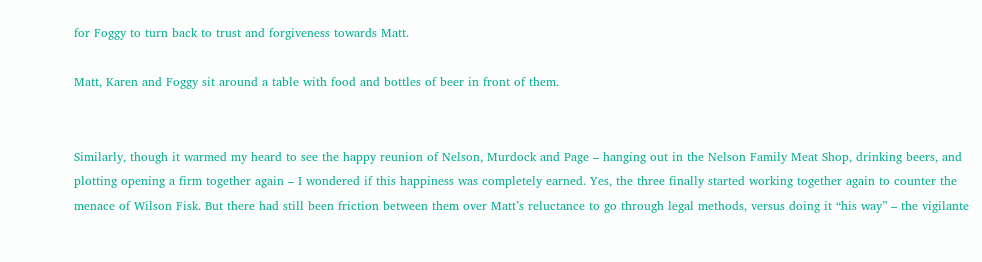for Foggy to turn back to trust and forgiveness towards Matt.

Matt, Karen and Foggy sit around a table with food and bottles of beer in front of them.


Similarly, though it warmed my heard to see the happy reunion of Nelson, Murdock and Page – hanging out in the Nelson Family Meat Shop, drinking beers, and plotting opening a firm together again – I wondered if this happiness was completely earned. Yes, the three finally started working together again to counter the menace of Wilson Fisk. But there had still been friction between them over Matt’s reluctance to go through legal methods, versus doing it “his way” – the vigilante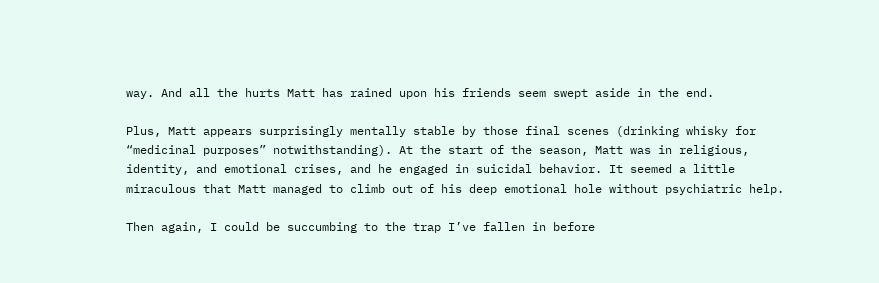way. And all the hurts Matt has rained upon his friends seem swept aside in the end.

Plus, Matt appears surprisingly mentally stable by those final scenes (drinking whisky for “medicinal purposes” notwithstanding). At the start of the season, Matt was in religious, identity, and emotional crises, and he engaged in suicidal behavior. It seemed a little miraculous that Matt managed to climb out of his deep emotional hole without psychiatric help.

Then again, I could be succumbing to the trap I’ve fallen in before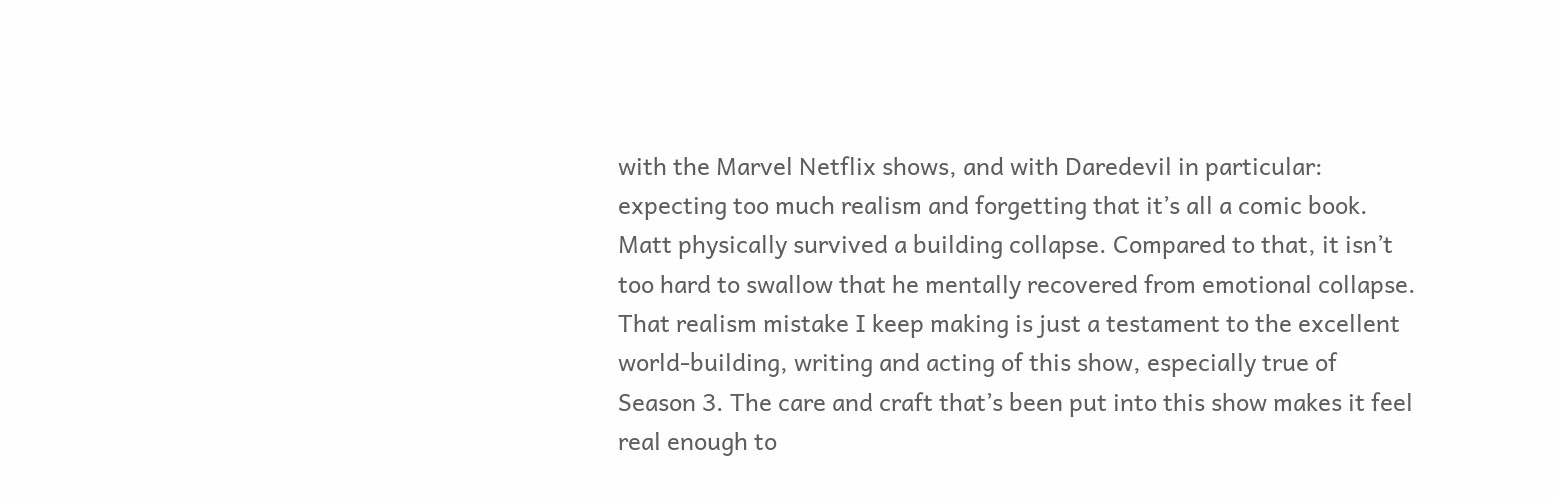with the Marvel Netflix shows, and with Daredevil in particular: expecting too much realism and forgetting that it’s all a comic book. Matt physically survived a building collapse. Compared to that, it isn’t too hard to swallow that he mentally recovered from emotional collapse. That realism mistake I keep making is just a testament to the excellent world-building, writing and acting of this show, especially true of Season 3. The care and craft that’s been put into this show makes it feel real enough to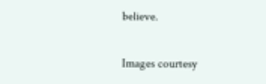believe.

Images courtesy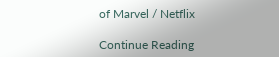of Marvel / Netflix

Continue Reading